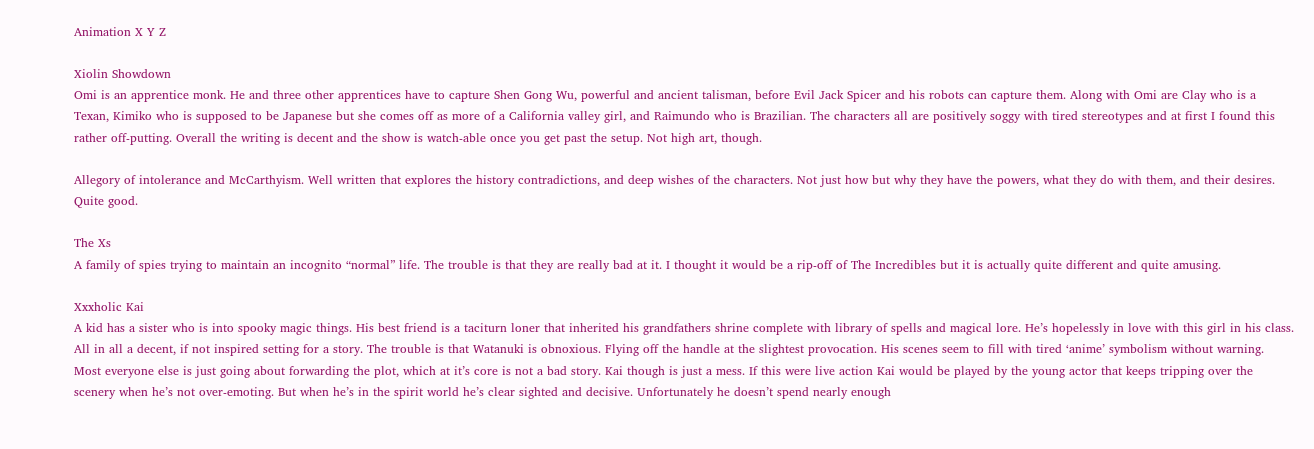Animation X Y Z

Xiolin Showdown
Omi is an apprentice monk. He and three other apprentices have to capture Shen Gong Wu, powerful and ancient talisman, before Evil Jack Spicer and his robots can capture them. Along with Omi are Clay who is a Texan, Kimiko who is supposed to be Japanese but she comes off as more of a California valley girl, and Raimundo who is Brazilian. The characters all are positively soggy with tired stereotypes and at first I found this rather off-putting. Overall the writing is decent and the show is watch-able once you get past the setup. Not high art, though.

Allegory of intolerance and McCarthyism. Well written that explores the history contradictions, and deep wishes of the characters. Not just how but why they have the powers, what they do with them, and their desires. Quite good.

The Xs
A family of spies trying to maintain an incognito “normal” life. The trouble is that they are really bad at it. I thought it would be a rip-off of The Incredibles but it is actually quite different and quite amusing.

Xxxholic Kai
A kid has a sister who is into spooky magic things. His best friend is a taciturn loner that inherited his grandfathers shrine complete with library of spells and magical lore. He’s hopelessly in love with this girl in his class. All in all a decent, if not inspired setting for a story. The trouble is that Watanuki is obnoxious. Flying off the handle at the slightest provocation. His scenes seem to fill with tired ‘anime’ symbolism without warning. Most everyone else is just going about forwarding the plot, which at it’s core is not a bad story. Kai though is just a mess. If this were live action Kai would be played by the young actor that keeps tripping over the scenery when he’s not over-emoting. But when he’s in the spirit world he’s clear sighted and decisive. Unfortunately he doesn’t spend nearly enough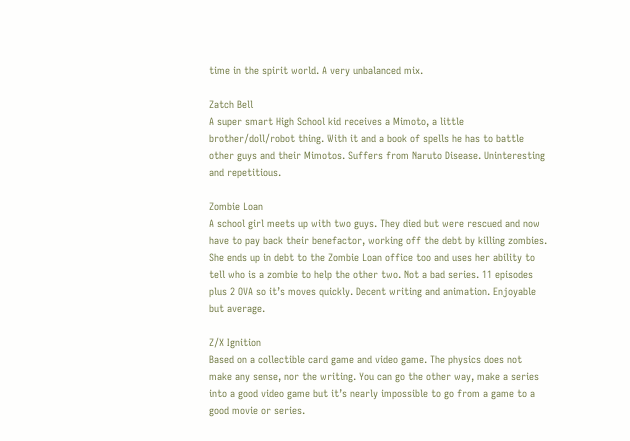time in the spirit world. A very unbalanced mix.

Zatch Bell
A super smart High School kid receives a Mimoto, a little brother/doll/robot thing. With it and a book of spells he has to battle other guys and their Mimotos. Suffers from Naruto Disease. Uninteresting and repetitious.

Zombie Loan
A school girl meets up with two guys. They died but were rescued and now have to pay back their benefactor, working off the debt by killing zombies. She ends up in debt to the Zombie Loan office too and uses her ability to tell who is a zombie to help the other two. Not a bad series. 11 episodes plus 2 OVA so it’s moves quickly. Decent writing and animation. Enjoyable but average.

Z/X Ignition
Based on a collectible card game and video game. The physics does not make any sense, nor the writing. You can go the other way, make a series into a good video game but it’s nearly impossible to go from a game to a good movie or series.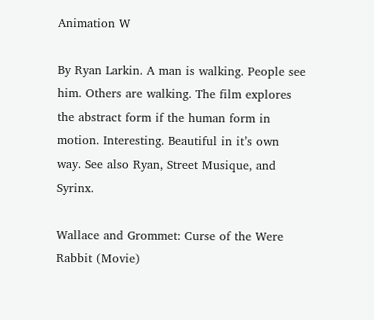Animation W

By Ryan Larkin. A man is walking. People see him. Others are walking. The film explores the abstract form if the human form in motion. Interesting. Beautiful in it’s own way. See also Ryan, Street Musique, and Syrinx.

Wallace and Grommet: Curse of the Were Rabbit (Movie)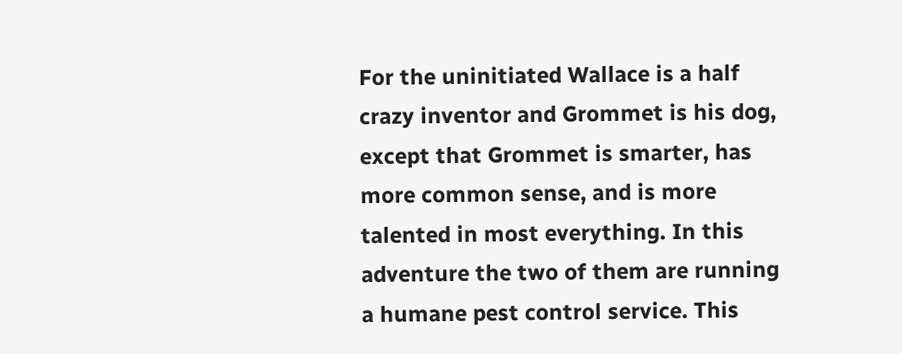For the uninitiated Wallace is a half crazy inventor and Grommet is his dog, except that Grommet is smarter, has more common sense, and is more talented in most everything. In this adventure the two of them are running a humane pest control service. This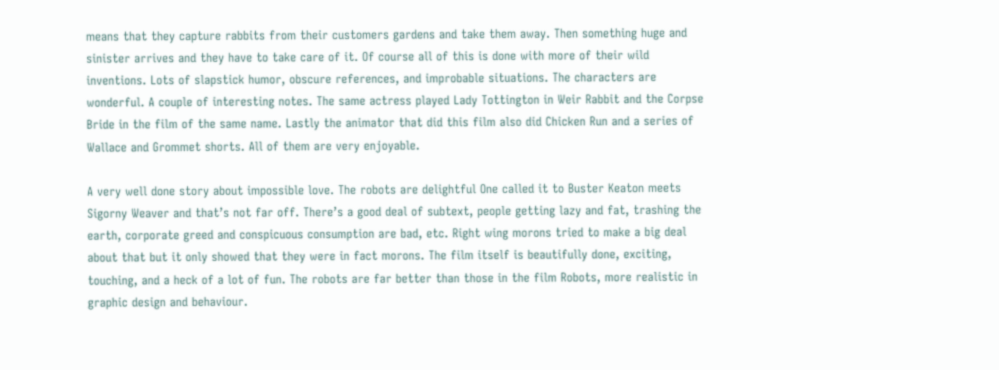means that they capture rabbits from their customers gardens and take them away. Then something huge and sinister arrives and they have to take care of it. Of course all of this is done with more of their wild inventions. Lots of slapstick humor, obscure references, and improbable situations. The characters are wonderful. A couple of interesting notes. The same actress played Lady Tottington in Weir Rabbit and the Corpse Bride in the film of the same name. Lastly the animator that did this film also did Chicken Run and a series of Wallace and Grommet shorts. All of them are very enjoyable.

A very well done story about impossible love. The robots are delightful One called it to Buster Keaton meets Sigorny Weaver and that’s not far off. There’s a good deal of subtext, people getting lazy and fat, trashing the earth, corporate greed and conspicuous consumption are bad, etc. Right wing morons tried to make a big deal about that but it only showed that they were in fact morons. The film itself is beautifully done, exciting, touching, and a heck of a lot of fun. The robots are far better than those in the film Robots, more realistic in graphic design and behaviour.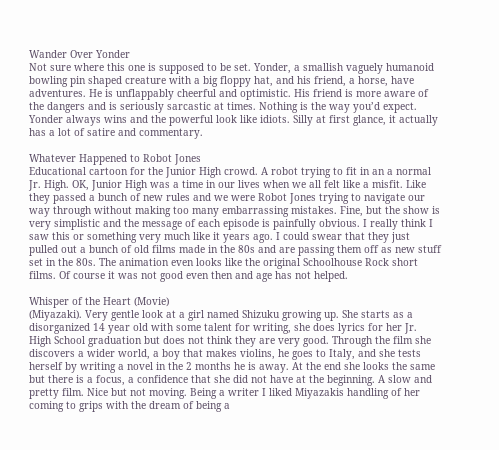Wander Over Yonder
Not sure where this one is supposed to be set. Yonder, a smallish vaguely humanoid bowling pin shaped creature with a big floppy hat, and his friend, a horse, have adventures. He is unflappably cheerful and optimistic. His friend is more aware of the dangers and is seriously sarcastic at times. Nothing is the way you’d expect. Yonder always wins and the powerful look like idiots. Silly at first glance, it actually has a lot of satire and commentary.

Whatever Happened to Robot Jones
Educational cartoon for the Junior High crowd. A robot trying to fit in an a normal Jr. High. OK, Junior High was a time in our lives when we all felt like a misfit. Like they passed a bunch of new rules and we were Robot Jones trying to navigate our way through without making too many embarrassing mistakes. Fine, but the show is very simplistic and the message of each episode is painfully obvious. I really think I saw this or something very much like it years ago. I could swear that they just pulled out a bunch of old films made in the 80s and are passing them off as new stuff set in the 80s. The animation even looks like the original Schoolhouse Rock short films. Of course it was not good even then and age has not helped.

Whisper of the Heart (Movie)
(Miyazaki). Very gentle look at a girl named Shizuku growing up. She starts as a disorganized 14 year old with some talent for writing, she does lyrics for her Jr. High School graduation but does not think they are very good. Through the film she discovers a wider world, a boy that makes violins, he goes to Italy, and she tests herself by writing a novel in the 2 months he is away. At the end she looks the same but there is a focus, a confidence that she did not have at the beginning. A slow and pretty film. Nice but not moving. Being a writer I liked Miyazakis handling of her coming to grips with the dream of being a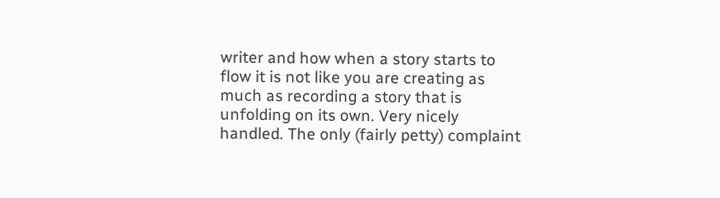writer and how when a story starts to flow it is not like you are creating as much as recording a story that is unfolding on its own. Very nicely handled. The only (fairly petty) complaint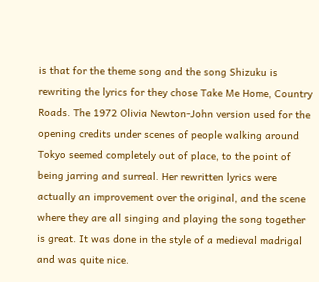is that for the theme song and the song Shizuku is rewriting the lyrics for they chose Take Me Home, Country Roads. The 1972 Olivia Newton-John version used for the opening credits under scenes of people walking around Tokyo seemed completely out of place, to the point of being jarring and surreal. Her rewritten lyrics were actually an improvement over the original, and the scene where they are all singing and playing the song together is great. It was done in the style of a medieval madrigal and was quite nice.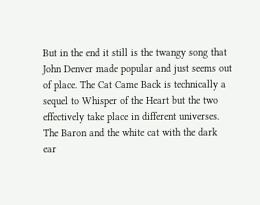But in the end it still is the twangy song that John Denver made popular and just seems out of place. The Cat Came Back is technically a sequel to Whisper of the Heart but the two effectively take place in different universes. The Baron and the white cat with the dark ear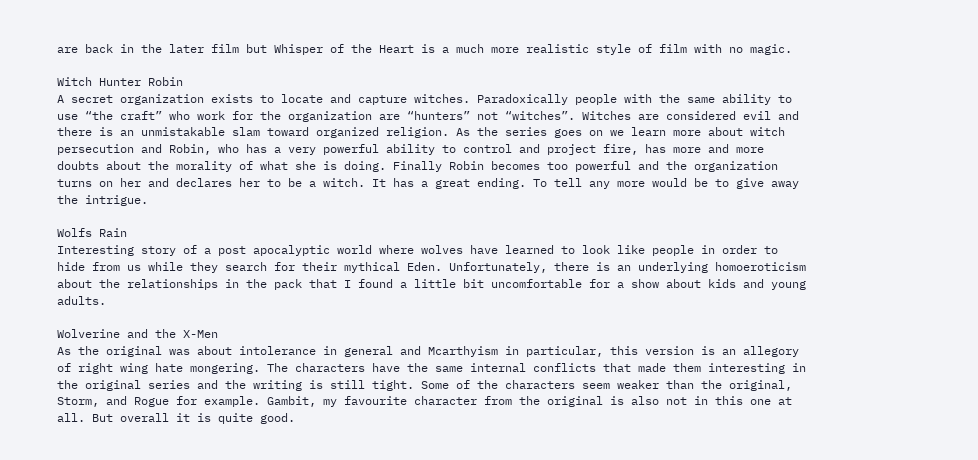are back in the later film but Whisper of the Heart is a much more realistic style of film with no magic.

Witch Hunter Robin
A secret organization exists to locate and capture witches. Paradoxically people with the same ability to use “the craft” who work for the organization are “hunters” not “witches”. Witches are considered evil and there is an unmistakable slam toward organized religion. As the series goes on we learn more about witch persecution and Robin, who has a very powerful ability to control and project fire, has more and more doubts about the morality of what she is doing. Finally Robin becomes too powerful and the organization turns on her and declares her to be a witch. It has a great ending. To tell any more would be to give away the intrigue.

Wolfs Rain
Interesting story of a post apocalyptic world where wolves have learned to look like people in order to hide from us while they search for their mythical Eden. Unfortunately, there is an underlying homoeroticism about the relationships in the pack that I found a little bit uncomfortable for a show about kids and young adults.

Wolverine and the X-Men
As the original was about intolerance in general and Mcarthyism in particular, this version is an allegory of right wing hate mongering. The characters have the same internal conflicts that made them interesting in the original series and the writing is still tight. Some of the characters seem weaker than the original, Storm, and Rogue for example. Gambit, my favourite character from the original is also not in this one at all. But overall it is quite good.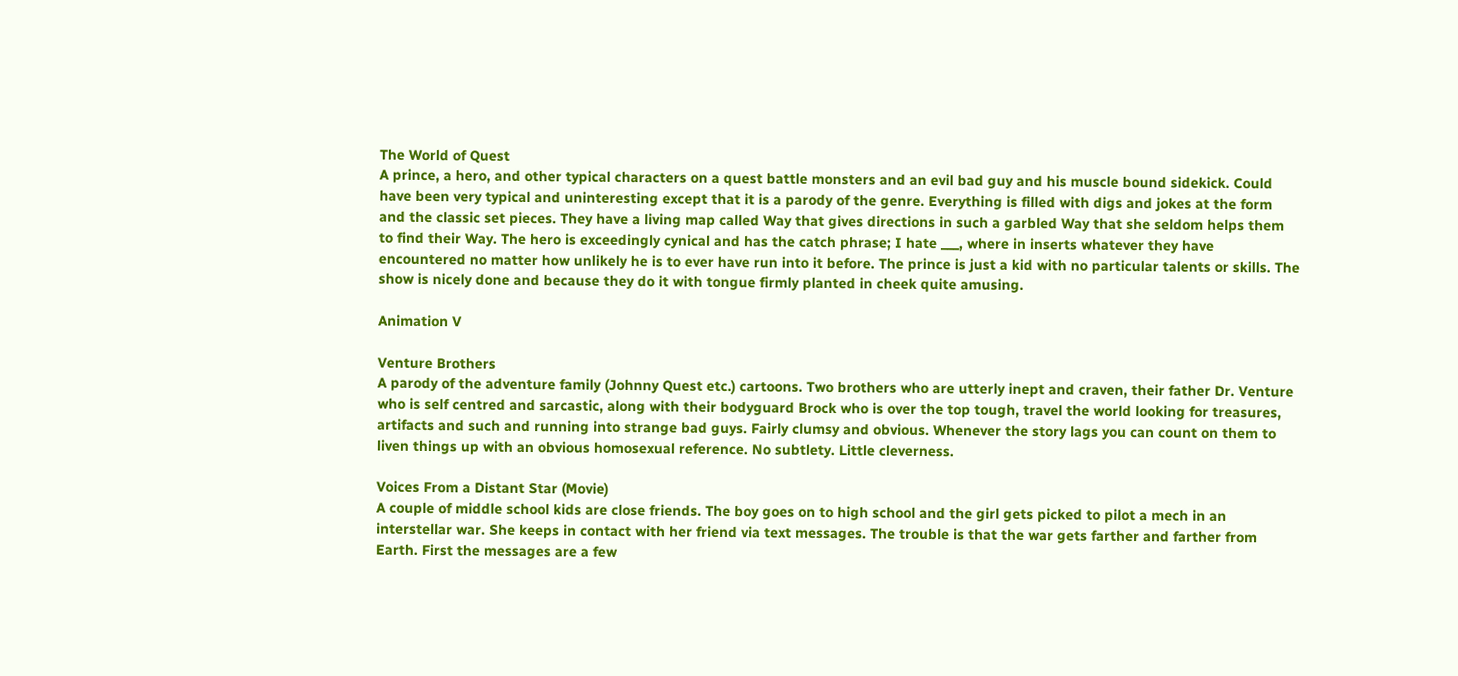The World of Quest
A prince, a hero, and other typical characters on a quest battle monsters and an evil bad guy and his muscle bound sidekick. Could have been very typical and uninteresting except that it is a parody of the genre. Everything is filled with digs and jokes at the form and the classic set pieces. They have a living map called Way that gives directions in such a garbled Way that she seldom helps them to find their Way. The hero is exceedingly cynical and has the catch phrase; I hate ___, where in inserts whatever they have encountered no matter how unlikely he is to ever have run into it before. The prince is just a kid with no particular talents or skills. The show is nicely done and because they do it with tongue firmly planted in cheek quite amusing.

Animation V

Venture Brothers
A parody of the adventure family (Johnny Quest etc.) cartoons. Two brothers who are utterly inept and craven, their father Dr. Venture who is self centred and sarcastic, along with their bodyguard Brock who is over the top tough, travel the world looking for treasures, artifacts and such and running into strange bad guys. Fairly clumsy and obvious. Whenever the story lags you can count on them to liven things up with an obvious homosexual reference. No subtlety. Little cleverness.

Voices From a Distant Star (Movie)
A couple of middle school kids are close friends. The boy goes on to high school and the girl gets picked to pilot a mech in an interstellar war. She keeps in contact with her friend via text messages. The trouble is that the war gets farther and farther from Earth. First the messages are a few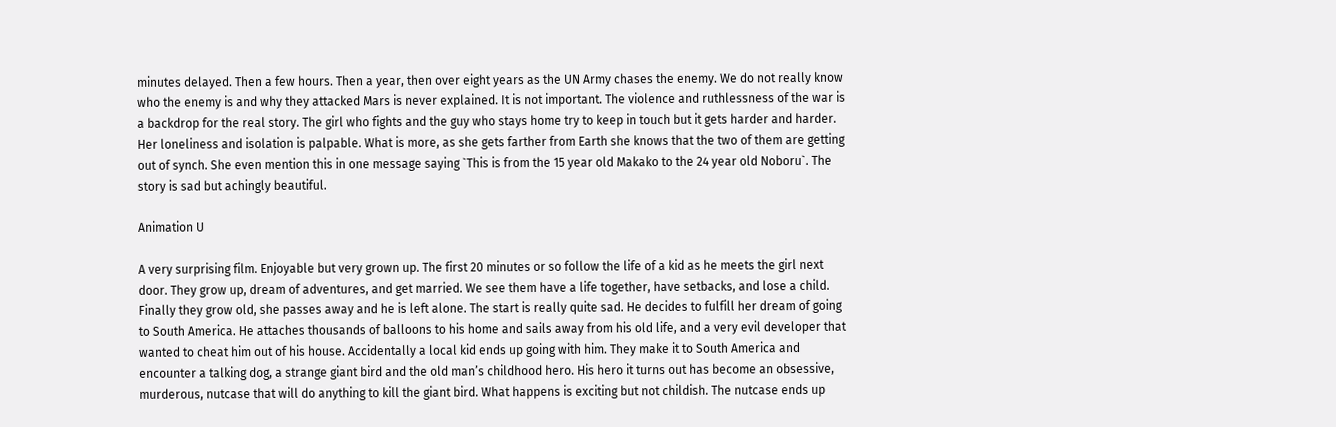minutes delayed. Then a few hours. Then a year, then over eight years as the UN Army chases the enemy. We do not really know who the enemy is and why they attacked Mars is never explained. It is not important. The violence and ruthlessness of the war is a backdrop for the real story. The girl who fights and the guy who stays home try to keep in touch but it gets harder and harder. Her loneliness and isolation is palpable. What is more, as she gets farther from Earth she knows that the two of them are getting out of synch. She even mention this in one message saying `This is from the 15 year old Makako to the 24 year old Noboru`. The story is sad but achingly beautiful.

Animation U

A very surprising film. Enjoyable but very grown up. The first 20 minutes or so follow the life of a kid as he meets the girl next door. They grow up, dream of adventures, and get married. We see them have a life together, have setbacks, and lose a child. Finally they grow old, she passes away and he is left alone. The start is really quite sad. He decides to fulfill her dream of going to South America. He attaches thousands of balloons to his home and sails away from his old life, and a very evil developer that wanted to cheat him out of his house. Accidentally a local kid ends up going with him. They make it to South America and encounter a talking dog, a strange giant bird and the old man’s childhood hero. His hero it turns out has become an obsessive, murderous, nutcase that will do anything to kill the giant bird. What happens is exciting but not childish. The nutcase ends up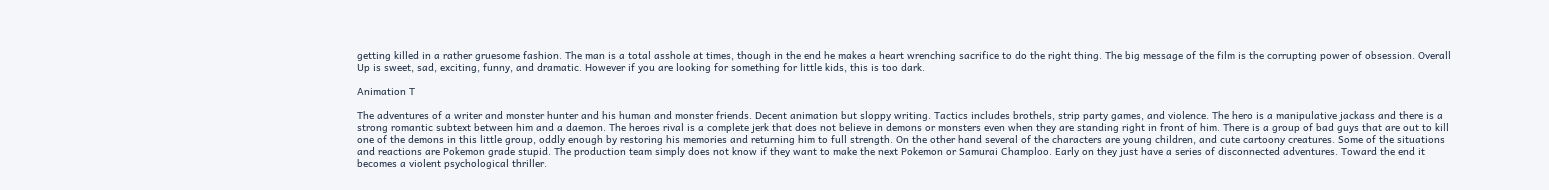getting killed in a rather gruesome fashion. The man is a total asshole at times, though in the end he makes a heart wrenching sacrifice to do the right thing. The big message of the film is the corrupting power of obsession. Overall Up is sweet, sad, exciting, funny, and dramatic. However if you are looking for something for little kids, this is too dark.

Animation T

The adventures of a writer and monster hunter and his human and monster friends. Decent animation but sloppy writing. Tactics includes brothels, strip party games, and violence. The hero is a manipulative jackass and there is a strong romantic subtext between him and a daemon. The heroes rival is a complete jerk that does not believe in demons or monsters even when they are standing right in front of him. There is a group of bad guys that are out to kill one of the demons in this little group, oddly enough by restoring his memories and returning him to full strength. On the other hand several of the characters are young children, and cute cartoony creatures. Some of the situations and reactions are Pokemon grade stupid. The production team simply does not know if they want to make the next Pokemon or Samurai Champloo. Early on they just have a series of disconnected adventures. Toward the end it becomes a violent psychological thriller.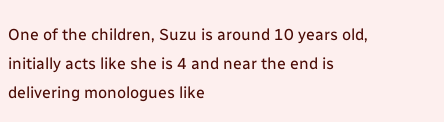One of the children, Suzu is around 10 years old, initially acts like she is 4 and near the end is delivering monologues like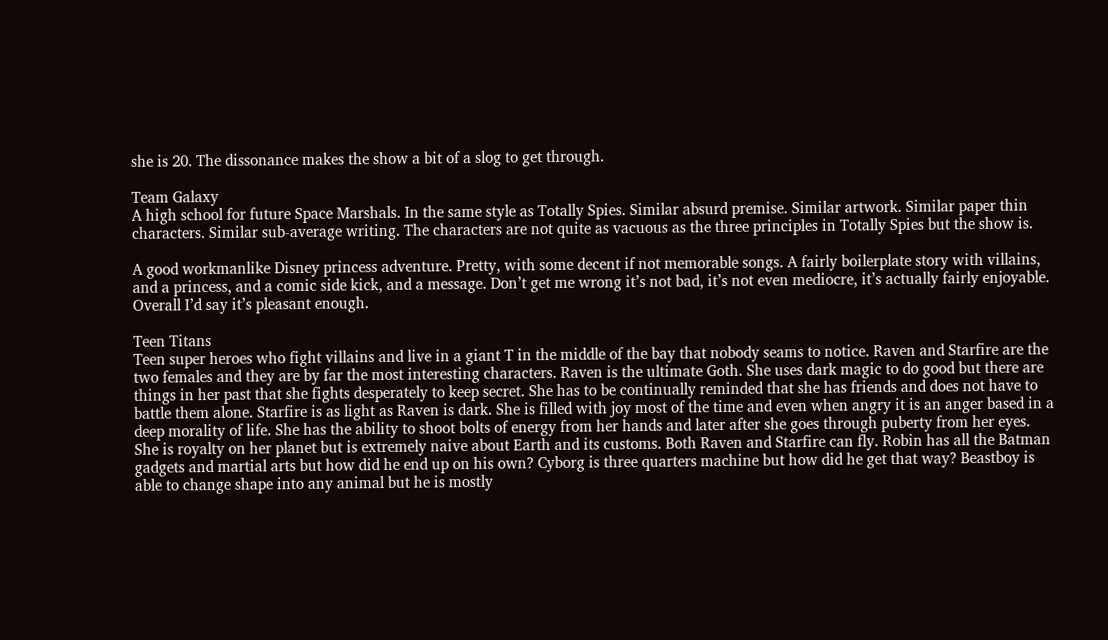she is 20. The dissonance makes the show a bit of a slog to get through.

Team Galaxy
A high school for future Space Marshals. In the same style as Totally Spies. Similar absurd premise. Similar artwork. Similar paper thin characters. Similar sub-average writing. The characters are not quite as vacuous as the three principles in Totally Spies but the show is.

A good workmanlike Disney princess adventure. Pretty, with some decent if not memorable songs. A fairly boilerplate story with villains, and a princess, and a comic side kick, and a message. Don’t get me wrong it’s not bad, it’s not even mediocre, it’s actually fairly enjoyable. Overall I’d say it’s pleasant enough.

Teen Titans
Teen super heroes who fight villains and live in a giant T in the middle of the bay that nobody seams to notice. Raven and Starfire are the two females and they are by far the most interesting characters. Raven is the ultimate Goth. She uses dark magic to do good but there are things in her past that she fights desperately to keep secret. She has to be continually reminded that she has friends and does not have to battle them alone. Starfire is as light as Raven is dark. She is filled with joy most of the time and even when angry it is an anger based in a deep morality of life. She has the ability to shoot bolts of energy from her hands and later after she goes through puberty from her eyes. She is royalty on her planet but is extremely naive about Earth and its customs. Both Raven and Starfire can fly. Robin has all the Batman gadgets and martial arts but how did he end up on his own? Cyborg is three quarters machine but how did he get that way? Beastboy is able to change shape into any animal but he is mostly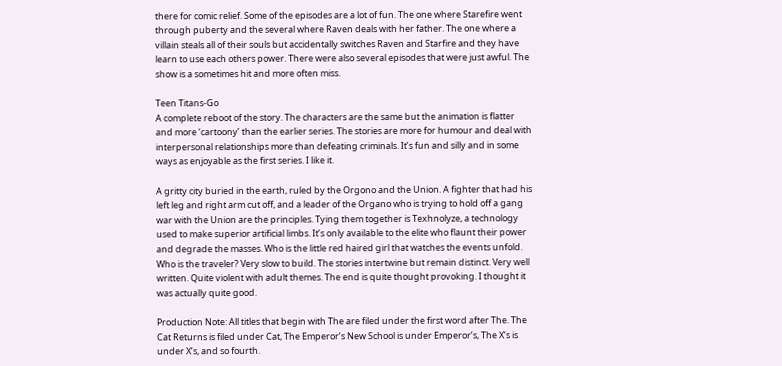there for comic relief. Some of the episodes are a lot of fun. The one where Starefire went through puberty and the several where Raven deals with her father. The one where a villain steals all of their souls but accidentally switches Raven and Starfire and they have learn to use each others power. There were also several episodes that were just awful. The show is a sometimes hit and more often miss.

Teen Titans-Go
A complete reboot of the story. The characters are the same but the animation is flatter and more ‘cartoony’ than the earlier series. The stories are more for humour and deal with interpersonal relationships more than defeating criminals. It’s fun and silly and in some ways as enjoyable as the first series. I like it.

A gritty city buried in the earth, ruled by the Orgono and the Union. A fighter that had his left leg and right arm cut off, and a leader of the Organo who is trying to hold off a gang war with the Union are the principles. Tying them together is Texhnolyze, a technology used to make superior artificial limbs. It’s only available to the elite who flaunt their power and degrade the masses. Who is the little red haired girl that watches the events unfold. Who is the traveler? Very slow to build. The stories intertwine but remain distinct. Very well written. Quite violent with adult themes. The end is quite thought provoking. I thought it was actually quite good.

Production Note: All titles that begin with The are filed under the first word after The. The Cat Returns is filed under Cat, The Emperor’s New School is under Emperor’s, The X’s is under X’s, and so fourth.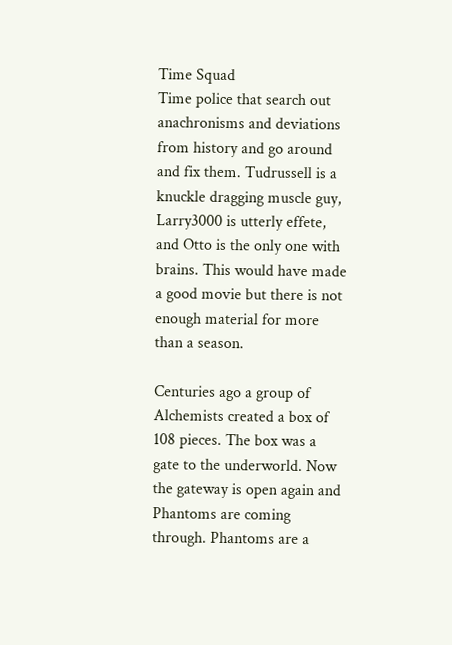Time Squad
Time police that search out anachronisms and deviations from history and go around and fix them. Tudrussell is a knuckle dragging muscle guy, Larry3000 is utterly effete, and Otto is the only one with brains. This would have made a good movie but there is not enough material for more than a season.

Centuries ago a group of Alchemists created a box of 108 pieces. The box was a gate to the underworld. Now the gateway is open again and Phantoms are coming through. Phantoms are a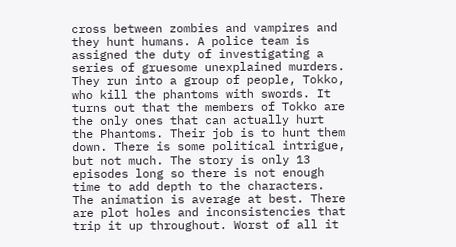cross between zombies and vampires and they hunt humans. A police team is assigned the duty of investigating a series of gruesome unexplained murders. They run into a group of people, Tokko, who kill the phantoms with swords. It turns out that the members of Tokko are the only ones that can actually hurt the Phantoms. Their job is to hunt them down. There is some political intrigue, but not much. The story is only 13 episodes long so there is not enough time to add depth to the characters. The animation is average at best. There are plot holes and inconsistencies that trip it up throughout. Worst of all it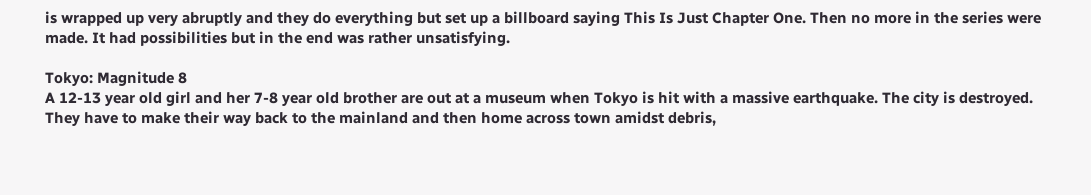is wrapped up very abruptly and they do everything but set up a billboard saying This Is Just Chapter One. Then no more in the series were made. It had possibilities but in the end was rather unsatisfying.

Tokyo: Magnitude 8
A 12-13 year old girl and her 7-8 year old brother are out at a museum when Tokyo is hit with a massive earthquake. The city is destroyed. They have to make their way back to the mainland and then home across town amidst debris,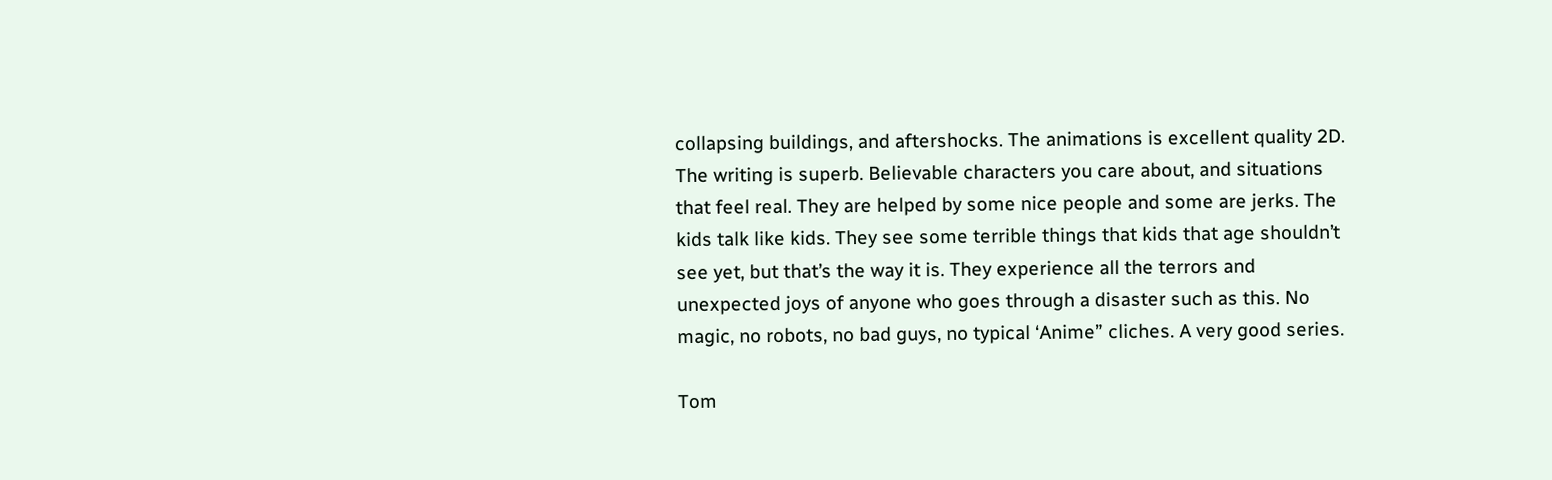collapsing buildings, and aftershocks. The animations is excellent quality 2D. The writing is superb. Believable characters you care about, and situations that feel real. They are helped by some nice people and some are jerks. The kids talk like kids. They see some terrible things that kids that age shouldn’t see yet, but that’s the way it is. They experience all the terrors and unexpected joys of anyone who goes through a disaster such as this. No magic, no robots, no bad guys, no typical ‘Anime” cliches. A very good series.

Tom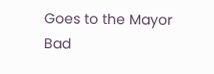Goes to the Mayor
Bad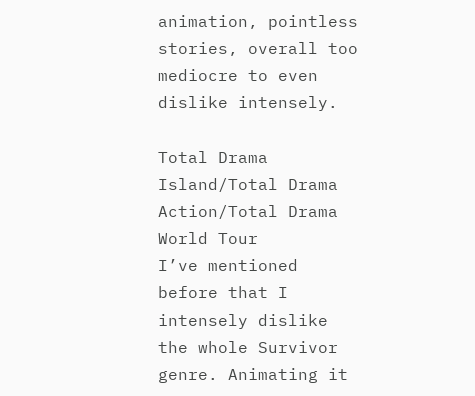animation, pointless stories, overall too mediocre to even dislike intensely.

Total Drama Island/Total Drama Action/Total Drama World Tour
I’ve mentioned before that I intensely dislike the whole Survivor genre. Animating it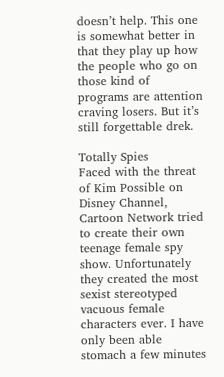doesn’t help. This one is somewhat better in that they play up how the people who go on those kind of programs are attention craving losers. But it’s still forgettable drek.

Totally Spies
Faced with the threat of Kim Possible on Disney Channel, Cartoon Network tried to create their own teenage female spy show. Unfortunately they created the most sexist stereotyped vacuous female characters ever. I have only been able stomach a few minutes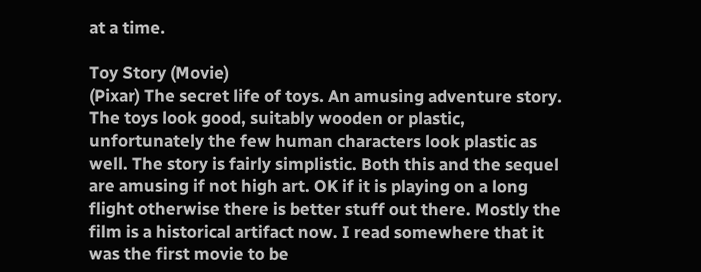at a time.

Toy Story (Movie)
(Pixar) The secret life of toys. An amusing adventure story. The toys look good, suitably wooden or plastic, unfortunately the few human characters look plastic as well. The story is fairly simplistic. Both this and the sequel are amusing if not high art. OK if it is playing on a long flight otherwise there is better stuff out there. Mostly the film is a historical artifact now. I read somewhere that it was the first movie to be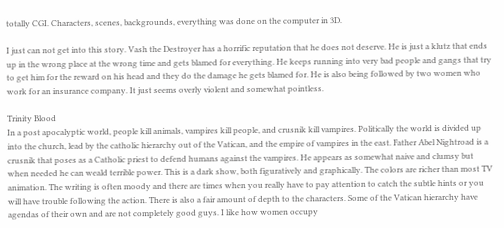totally CGI. Characters, scenes, backgrounds, everything was done on the computer in 3D.

I just can not get into this story. Vash the Destroyer has a horrific reputation that he does not deserve. He is just a klutz that ends up in the wrong place at the wrong time and gets blamed for everything. He keeps running into very bad people and gangs that try to get him for the reward on his head and they do the damage he gets blamed for. He is also being followed by two women who work for an insurance company. It just seems overly violent and somewhat pointless.

Trinity Blood
In a post apocalyptic world, people kill animals, vampires kill people, and crusnik kill vampires. Politically the world is divided up into the church, lead by the catholic hierarchy out of the Vatican, and the empire of vampires in the east. Father Abel Nightroad is a crusnik that poses as a Catholic priest to defend humans against the vampires. He appears as somewhat naive and clumsy but when needed he can weald terrible power. This is a dark show, both figuratively and graphically. The colors are richer than most TV animation. The writing is often moody and there are times when you really have to pay attention to catch the subtle hints or you will have trouble following the action. There is also a fair amount of depth to the characters. Some of the Vatican hierarchy have agendas of their own and are not completely good guys. I like how women occupy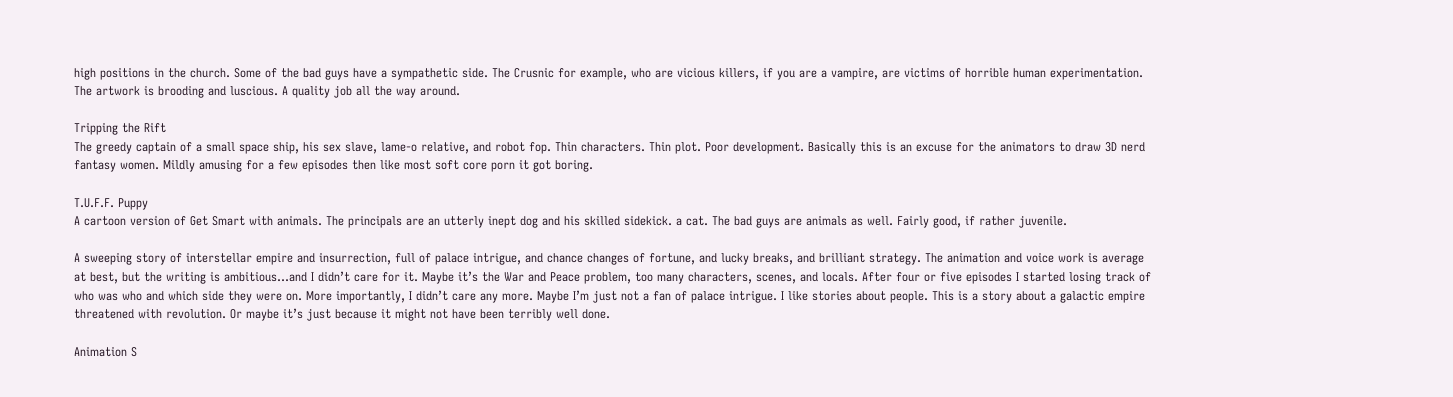high positions in the church. Some of the bad guys have a sympathetic side. The Crusnic for example, who are vicious killers, if you are a vampire, are victims of horrible human experimentation. The artwork is brooding and luscious. A quality job all the way around.

Tripping the Rift
The greedy captain of a small space ship, his sex slave, lame-o relative, and robot fop. Thin characters. Thin plot. Poor development. Basically this is an excuse for the animators to draw 3D nerd fantasy women. Mildly amusing for a few episodes then like most soft core porn it got boring.

T.U.F.F. Puppy
A cartoon version of Get Smart with animals. The principals are an utterly inept dog and his skilled sidekick. a cat. The bad guys are animals as well. Fairly good, if rather juvenile.

A sweeping story of interstellar empire and insurrection, full of palace intrigue, and chance changes of fortune, and lucky breaks, and brilliant strategy. The animation and voice work is average at best, but the writing is ambitious…and I didn’t care for it. Maybe it’s the War and Peace problem, too many characters, scenes, and locals. After four or five episodes I started losing track of who was who and which side they were on. More importantly, I didn’t care any more. Maybe I’m just not a fan of palace intrigue. I like stories about people. This is a story about a galactic empire threatened with revolution. Or maybe it’s just because it might not have been terribly well done.

Animation S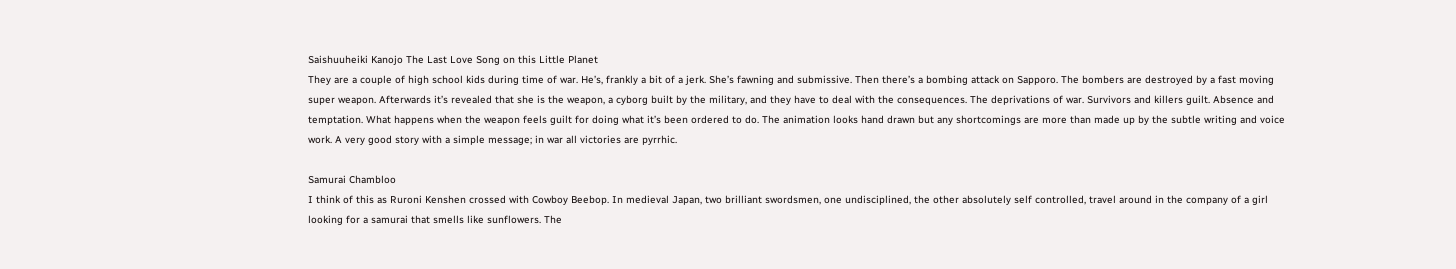Saishuuheiki Kanojo The Last Love Song on this Little Planet
They are a couple of high school kids during time of war. He’s, frankly a bit of a jerk. She’s fawning and submissive. Then there’s a bombing attack on Sapporo. The bombers are destroyed by a fast moving super weapon. Afterwards it’s revealed that she is the weapon, a cyborg built by the military, and they have to deal with the consequences. The deprivations of war. Survivors and killers guilt. Absence and temptation. What happens when the weapon feels guilt for doing what it’s been ordered to do. The animation looks hand drawn but any shortcomings are more than made up by the subtle writing and voice work. A very good story with a simple message; in war all victories are pyrrhic.

Samurai Chambloo
I think of this as Ruroni Kenshen crossed with Cowboy Beebop. In medieval Japan, two brilliant swordsmen, one undisciplined, the other absolutely self controlled, travel around in the company of a girl looking for a samurai that smells like sunflowers. The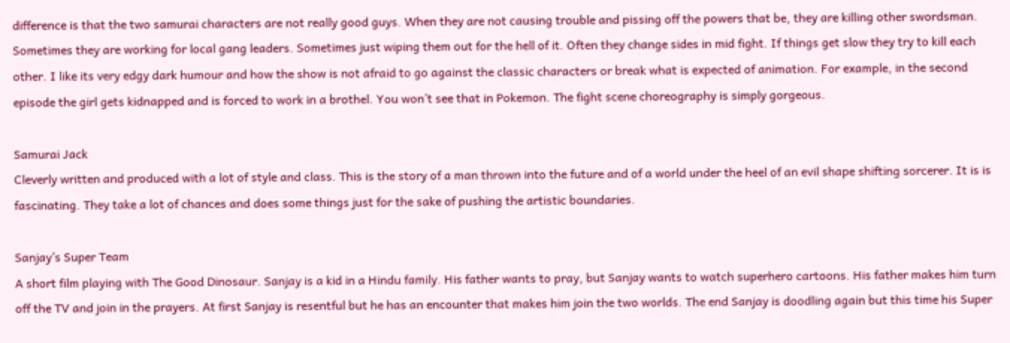difference is that the two samurai characters are not really good guys. When they are not causing trouble and pissing off the powers that be, they are killing other swordsman. Sometimes they are working for local gang leaders. Sometimes just wiping them out for the hell of it. Often they change sides in mid fight. If things get slow they try to kill each other. I like its very edgy dark humour and how the show is not afraid to go against the classic characters or break what is expected of animation. For example, in the second episode the girl gets kidnapped and is forced to work in a brothel. You won’t see that in Pokemon. The fight scene choreography is simply gorgeous.

Samurai Jack
Cleverly written and produced with a lot of style and class. This is the story of a man thrown into the future and of a world under the heel of an evil shape shifting sorcerer. It is is fascinating. They take a lot of chances and does some things just for the sake of pushing the artistic boundaries.

Sanjay’s Super Team
A short film playing with The Good Dinosaur. Sanjay is a kid in a Hindu family. His father wants to pray, but Sanjay wants to watch superhero cartoons. His father makes him turn off the TV and join in the prayers. At first Sanjay is resentful but he has an encounter that makes him join the two worlds. The end Sanjay is doodling again but this time his Super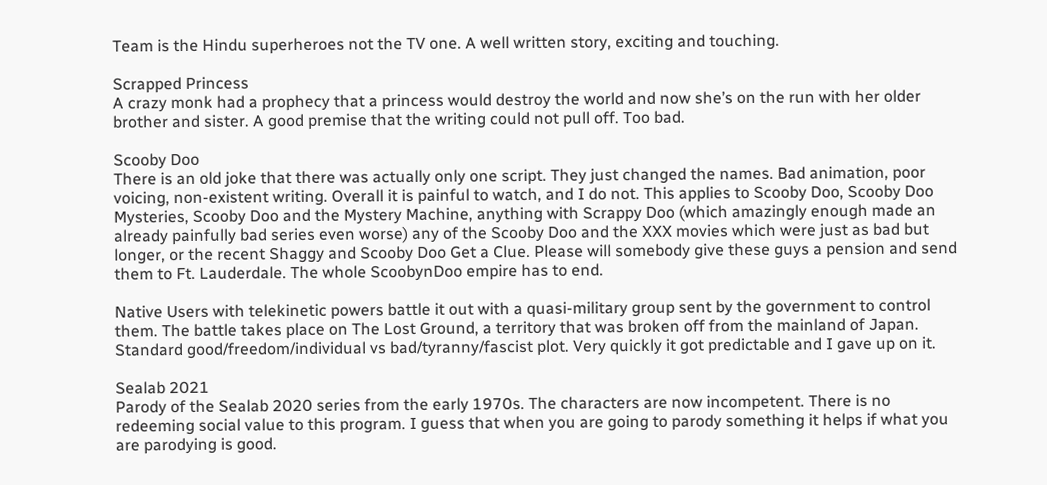Team is the Hindu superheroes not the TV one. A well written story, exciting and touching.

Scrapped Princess
A crazy monk had a prophecy that a princess would destroy the world and now she’s on the run with her older brother and sister. A good premise that the writing could not pull off. Too bad.

Scooby Doo
There is an old joke that there was actually only one script. They just changed the names. Bad animation, poor voicing, non-existent writing. Overall it is painful to watch, and I do not. This applies to Scooby Doo, Scooby Doo Mysteries, Scooby Doo and the Mystery Machine, anything with Scrappy Doo (which amazingly enough made an already painfully bad series even worse) any of the Scooby Doo and the XXX movies which were just as bad but longer, or the recent Shaggy and Scooby Doo Get a Clue. Please will somebody give these guys a pension and send them to Ft. Lauderdale. The whole ScoobynDoo empire has to end.

Native Users with telekinetic powers battle it out with a quasi-military group sent by the government to control them. The battle takes place on The Lost Ground, a territory that was broken off from the mainland of Japan. Standard good/freedom/individual vs bad/tyranny/fascist plot. Very quickly it got predictable and I gave up on it.

Sealab 2021
Parody of the Sealab 2020 series from the early 1970s. The characters are now incompetent. There is no redeeming social value to this program. I guess that when you are going to parody something it helps if what you are parodying is good.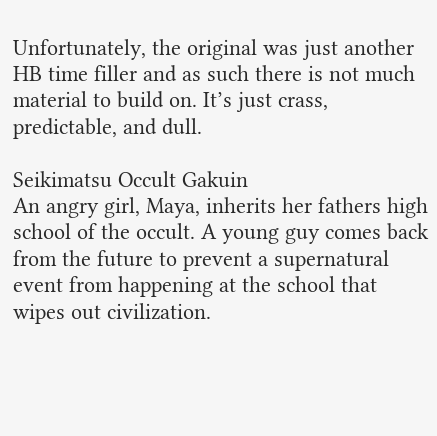Unfortunately, the original was just another HB time filler and as such there is not much material to build on. It’s just crass, predictable, and dull.

Seikimatsu Occult Gakuin
An angry girl, Maya, inherits her fathers high school of the occult. A young guy comes back from the future to prevent a supernatural event from happening at the school that wipes out civilization.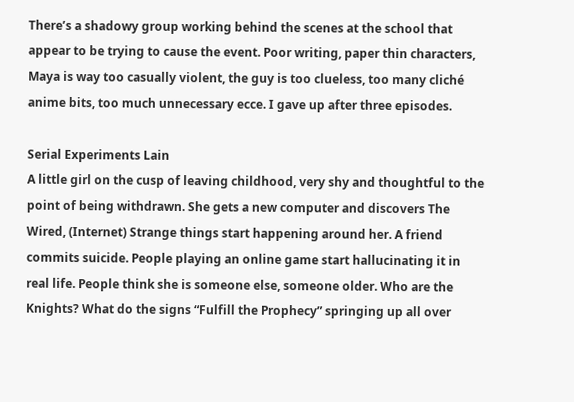There’s a shadowy group working behind the scenes at the school that appear to be trying to cause the event. Poor writing, paper thin characters, Maya is way too casually violent, the guy is too clueless, too many cliché anime bits, too much unnecessary ecce. I gave up after three episodes.

Serial Experiments Lain
A little girl on the cusp of leaving childhood, very shy and thoughtful to the point of being withdrawn. She gets a new computer and discovers The Wired, (Internet) Strange things start happening around her. A friend commits suicide. People playing an online game start hallucinating it in real life. People think she is someone else, someone older. Who are the Knights? What do the signs “Fulfill the Prophecy” springing up all over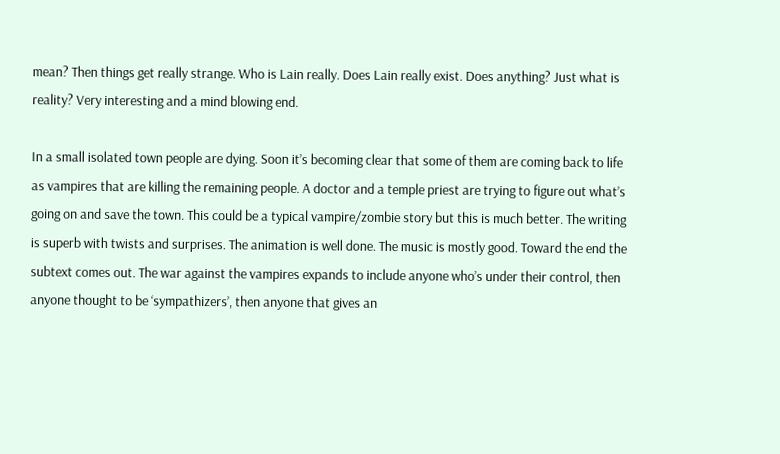mean? Then things get really strange. Who is Lain really. Does Lain really exist. Does anything? Just what is reality? Very interesting and a mind blowing end.

In a small isolated town people are dying. Soon it’s becoming clear that some of them are coming back to life as vampires that are killing the remaining people. A doctor and a temple priest are trying to figure out what’s going on and save the town. This could be a typical vampire/zombie story but this is much better. The writing is superb with twists and surprises. The animation is well done. The music is mostly good. Toward the end the subtext comes out. The war against the vampires expands to include anyone who’s under their control, then anyone thought to be ‘sympathizers’, then anyone that gives an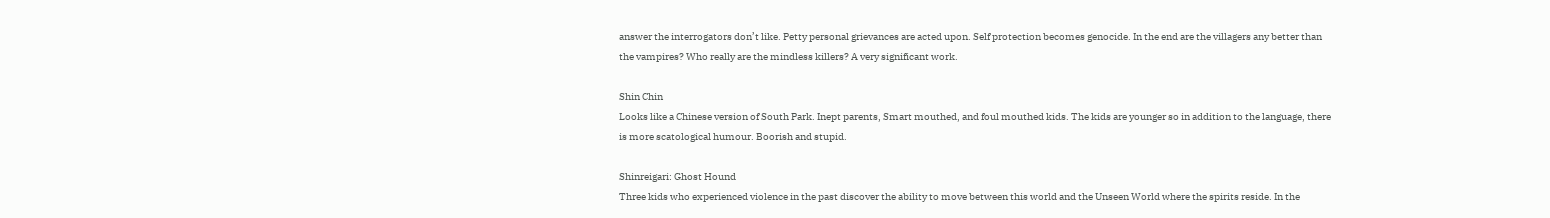answer the interrogators don’t like. Petty personal grievances are acted upon. Self protection becomes genocide. In the end are the villagers any better than the vampires? Who really are the mindless killers? A very significant work.

Shin Chin
Looks like a Chinese version of South Park. Inept parents, Smart mouthed, and foul mouthed kids. The kids are younger so in addition to the language, there is more scatological humour. Boorish and stupid.

Shinreigari: Ghost Hound
Three kids who experienced violence in the past discover the ability to move between this world and the Unseen World where the spirits reside. In the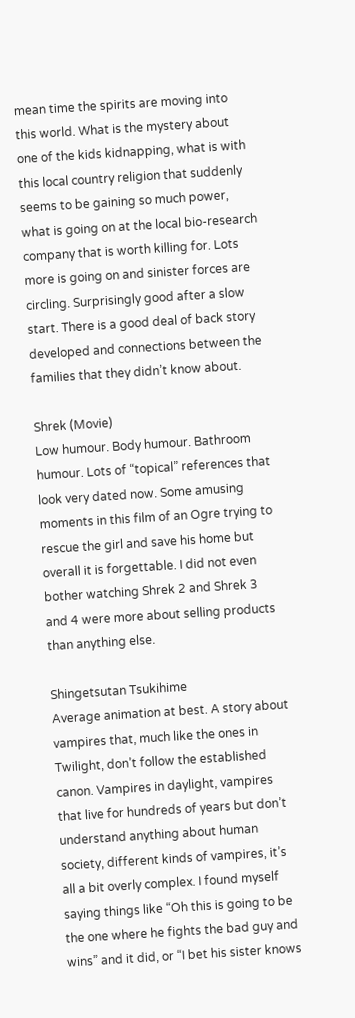mean time the spirits are moving into this world. What is the mystery about one of the kids kidnapping, what is with this local country religion that suddenly seems to be gaining so much power, what is going on at the local bio-research company that is worth killing for. Lots more is going on and sinister forces are circling. Surprisingly good after a slow start. There is a good deal of back story developed and connections between the families that they didn’t know about.

Shrek (Movie)
Low humour. Body humour. Bathroom humour. Lots of “topical” references that look very dated now. Some amusing moments in this film of an Ogre trying to rescue the girl and save his home but overall it is forgettable. I did not even bother watching Shrek 2 and Shrek 3 and 4 were more about selling products than anything else.

Shingetsutan Tsukihime
Average animation at best. A story about vampires that, much like the ones in Twilight, don’t follow the established canon. Vampires in daylight, vampires that live for hundreds of years but don’t understand anything about human society, different kinds of vampires, it’s all a bit overly complex. I found myself saying things like “Oh this is going to be the one where he fights the bad guy and wins” and it did, or “I bet his sister knows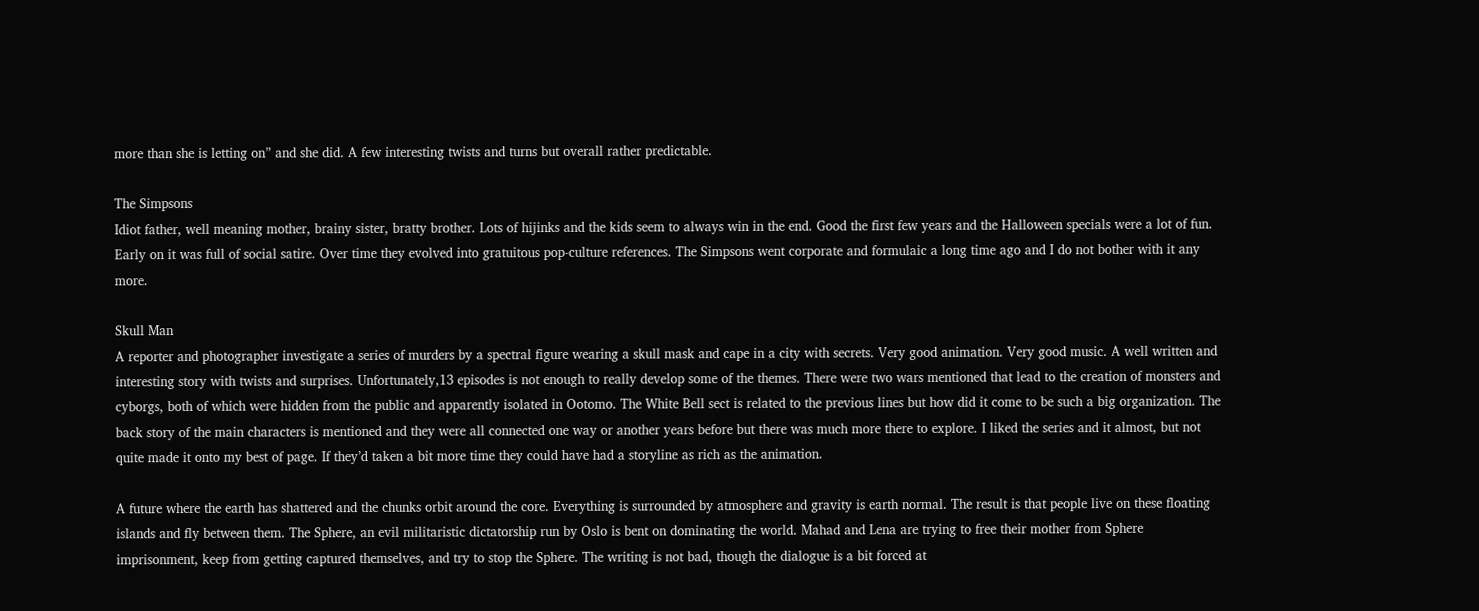more than she is letting on” and she did. A few interesting twists and turns but overall rather predictable.

The Simpsons
Idiot father, well meaning mother, brainy sister, bratty brother. Lots of hijinks and the kids seem to always win in the end. Good the first few years and the Halloween specials were a lot of fun. Early on it was full of social satire. Over time they evolved into gratuitous pop-culture references. The Simpsons went corporate and formulaic a long time ago and I do not bother with it any more.

Skull Man
A reporter and photographer investigate a series of murders by a spectral figure wearing a skull mask and cape in a city with secrets. Very good animation. Very good music. A well written and interesting story with twists and surprises. Unfortunately,13 episodes is not enough to really develop some of the themes. There were two wars mentioned that lead to the creation of monsters and cyborgs, both of which were hidden from the public and apparently isolated in Ootomo. The White Bell sect is related to the previous lines but how did it come to be such a big organization. The back story of the main characters is mentioned and they were all connected one way or another years before but there was much more there to explore. I liked the series and it almost, but not quite made it onto my best of page. If they’d taken a bit more time they could have had a storyline as rich as the animation.

A future where the earth has shattered and the chunks orbit around the core. Everything is surrounded by atmosphere and gravity is earth normal. The result is that people live on these floating islands and fly between them. The Sphere, an evil militaristic dictatorship run by Oslo is bent on dominating the world. Mahad and Lena are trying to free their mother from Sphere imprisonment, keep from getting captured themselves, and try to stop the Sphere. The writing is not bad, though the dialogue is a bit forced at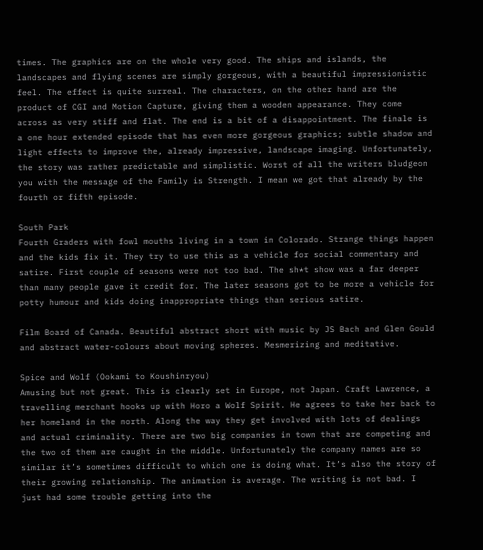times. The graphics are on the whole very good. The ships and islands, the landscapes and flying scenes are simply gorgeous, with a beautiful impressionistic feel. The effect is quite surreal. The characters, on the other hand are the product of CGI and Motion Capture, giving them a wooden appearance. They come across as very stiff and flat. The end is a bit of a disappointment. The finale is a one hour extended episode that has even more gorgeous graphics; subtle shadow and light effects to improve the, already impressive, landscape imaging. Unfortunately, the story was rather predictable and simplistic. Worst of all the writers bludgeon you with the message of the Family is Strength. I mean we got that already by the fourth or fifth episode.

South Park
Fourth Graders with fowl mouths living in a town in Colorado. Strange things happen and the kids fix it. They try to use this as a vehicle for social commentary and satire. First couple of seasons were not too bad. The sh*t show was a far deeper than many people gave it credit for. The later seasons got to be more a vehicle for potty humour and kids doing inappropriate things than serious satire.

Film Board of Canada. Beautiful abstract short with music by JS Bach and Glen Gould and abstract water-colours about moving spheres. Mesmerizing and meditative.

Spice and Wolf (Ookami to Koushinryou)
Amusing but not great. This is clearly set in Europe, not Japan. Craft Lawrence, a travelling merchant hooks up with Horo a Wolf Spirit. He agrees to take her back to her homeland in the north. Along the way they get involved with lots of dealings and actual criminality. There are two big companies in town that are competing and the two of them are caught in the middle. Unfortunately the company names are so similar it’s sometimes difficult to which one is doing what. It’s also the story of their growing relationship. The animation is average. The writing is not bad. I just had some trouble getting into the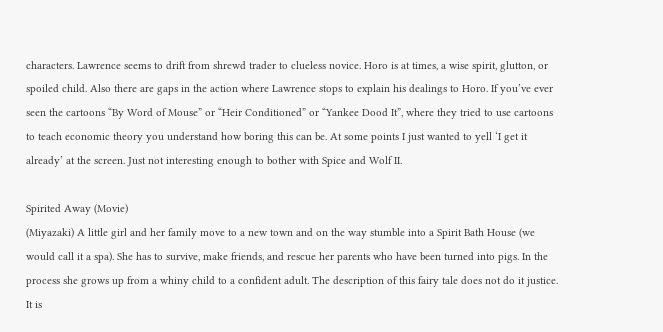characters. Lawrence seems to drift from shrewd trader to clueless novice. Horo is at times, a wise spirit, glutton, or spoiled child. Also there are gaps in the action where Lawrence stops to explain his dealings to Horo. If you’ve ever seen the cartoons “By Word of Mouse” or “Heir Conditioned” or “Yankee Dood It”, where they tried to use cartoons to teach economic theory you understand how boring this can be. At some points I just wanted to yell ‘I get it already’ at the screen. Just not interesting enough to bother with Spice and Wolf II.

Spirited Away (Movie)
(Miyazaki) A little girl and her family move to a new town and on the way stumble into a Spirit Bath House (we would call it a spa). She has to survive, make friends, and rescue her parents who have been turned into pigs. In the process she grows up from a whiny child to a confident adult. The description of this fairy tale does not do it justice. It is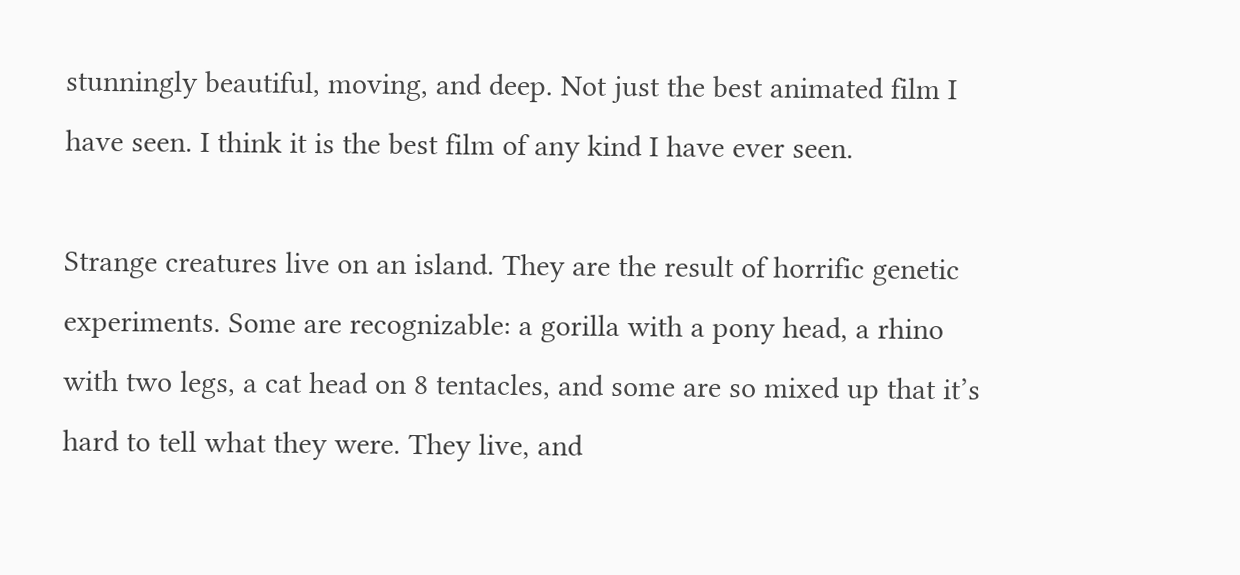stunningly beautiful, moving, and deep. Not just the best animated film I have seen. I think it is the best film of any kind I have ever seen.

Strange creatures live on an island. They are the result of horrific genetic experiments. Some are recognizable: a gorilla with a pony head, a rhino with two legs, a cat head on 8 tentacles, and some are so mixed up that it’s hard to tell what they were. They live, and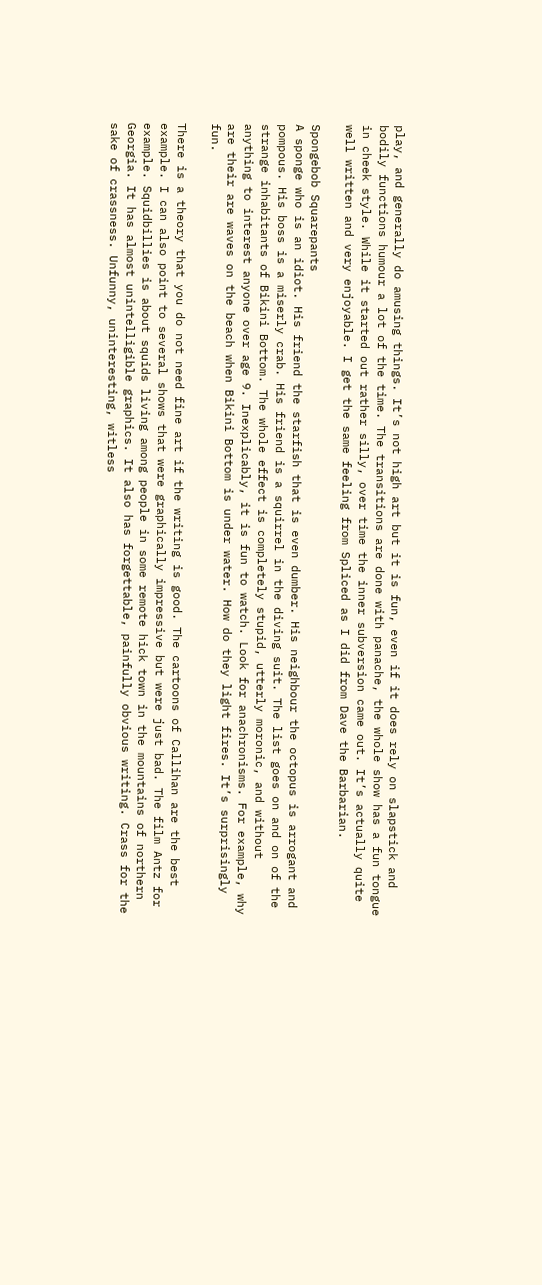play, and generally do amusing things. It’s not high art but it is fun, even if it does rely on slapstick and bodily functions humour a lot of the time. The transitions are done with panache, the whole show has a fun tongue in cheek style. While it started out rather silly, over time the inner subversion came out. It’s actually quite well written and very enjoyable. I get the same feeling from Spliced as I did from Dave the Barbarian.

Spongebob Squarepants
A sponge who is an idiot. His friend the starfish that is even dumber. His neighbour the octopus is arrogant and pompous. His boss is a miserly crab. His friend is a squirrel in the diving suit. The list goes on and on of the strange inhabitants of Bikini Bottom. The whole effect is completely stupid, utterly moronic, and without anything to interest anyone over age 9. Inexplicably, it is fun to watch. Look for anachronisms. For example, why are their are waves on the beach when Bikini Bottom is under water. How do they light fires. It’s surprisingly fun.

There is a theory that you do not need fine art if the writing is good. The cartoons of Callihan are the best example. I can also point to several shows that were graphically impressive but were just bad. The film Antz for example. Squidbillies is about squids living among people in some remote hick town in the mountains of northern Georgia. It has almost unintelligible graphics. It also has forgettable, painfully obvious writing. Crass for the sake of crassness. Unfunny, uninteresting, witless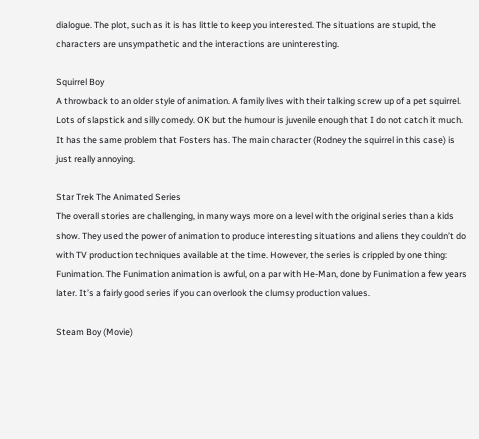dialogue. The plot, such as it is has little to keep you interested. The situations are stupid, the characters are unsympathetic and the interactions are uninteresting.

Squirrel Boy
A throwback to an older style of animation. A family lives with their talking screw up of a pet squirrel. Lots of slapstick and silly comedy. OK but the humour is juvenile enough that I do not catch it much. It has the same problem that Fosters has. The main character (Rodney the squirrel in this case) is just really annoying.

Star Trek The Animated Series
The overall stories are challenging, in many ways more on a level with the original series than a kids show. They used the power of animation to produce interesting situations and aliens they couldn’t do with TV production techniques available at the time. However, the series is crippled by one thing: Funimation. The Funimation animation is awful, on a par with He-Man, done by Funimation a few years later. It’s a fairly good series if you can overlook the clumsy production values.

Steam Boy (Movie)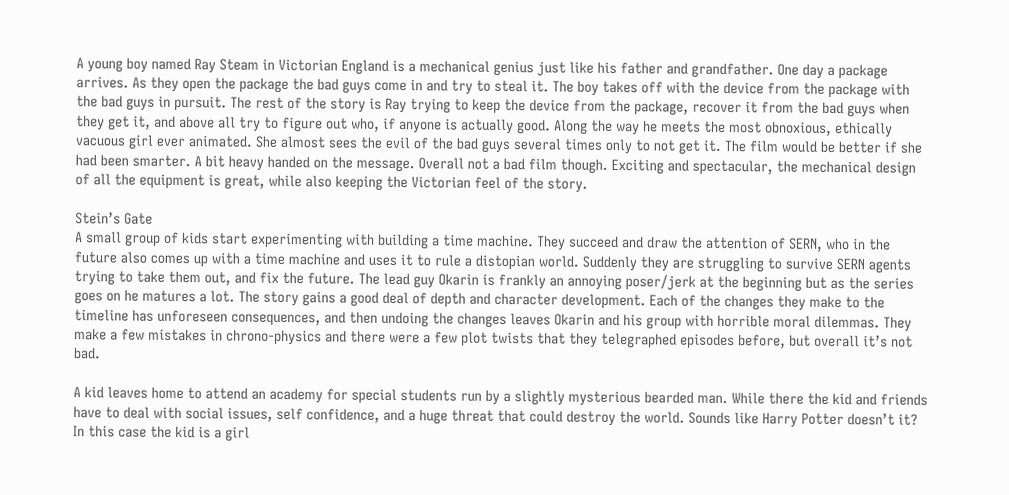A young boy named Ray Steam in Victorian England is a mechanical genius just like his father and grandfather. One day a package arrives. As they open the package the bad guys come in and try to steal it. The boy takes off with the device from the package with the bad guys in pursuit. The rest of the story is Ray trying to keep the device from the package, recover it from the bad guys when they get it, and above all try to figure out who, if anyone is actually good. Along the way he meets the most obnoxious, ethically vacuous girl ever animated. She almost sees the evil of the bad guys several times only to not get it. The film would be better if she had been smarter. A bit heavy handed on the message. Overall not a bad film though. Exciting and spectacular, the mechanical design of all the equipment is great, while also keeping the Victorian feel of the story.

Stein’s Gate
A small group of kids start experimenting with building a time machine. They succeed and draw the attention of SERN, who in the future also comes up with a time machine and uses it to rule a distopian world. Suddenly they are struggling to survive SERN agents trying to take them out, and fix the future. The lead guy Okarin is frankly an annoying poser/jerk at the beginning but as the series goes on he matures a lot. The story gains a good deal of depth and character development. Each of the changes they make to the timeline has unforeseen consequences, and then undoing the changes leaves Okarin and his group with horrible moral dilemmas. They make a few mistakes in chrono-physics and there were a few plot twists that they telegraphed episodes before, but overall it’s not bad.

A kid leaves home to attend an academy for special students run by a slightly mysterious bearded man. While there the kid and friends have to deal with social issues, self confidence, and a huge threat that could destroy the world. Sounds like Harry Potter doesn’t it? In this case the kid is a girl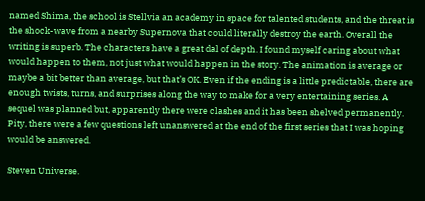named Shima, the school is Stellvia an academy in space for talented students, and the threat is the shock-wave from a nearby Supernova that could literally destroy the earth. Overall the writing is superb. The characters have a great dal of depth. I found myself caring about what would happen to them, not just what would happen in the story. The animation is average or maybe a bit better than average, but that’s OK. Even if the ending is a little predictable, there are enough twists, turns, and surprises along the way to make for a very entertaining series. A sequel was planned but, apparently there were clashes and it has been shelved permanently. Pity, there were a few questions left unanswered at the end of the first series that I was hoping would be answered.

Steven Universe.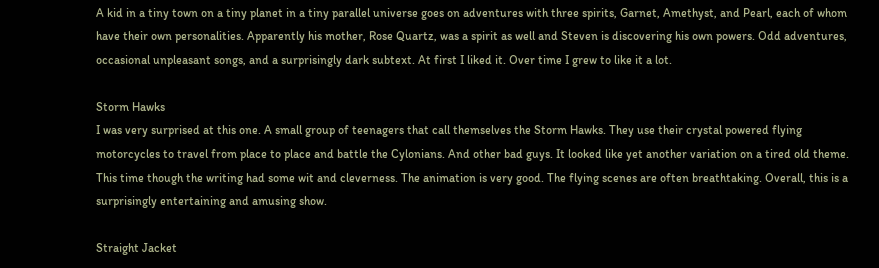A kid in a tiny town on a tiny planet in a tiny parallel universe goes on adventures with three spirits, Garnet, Amethyst, and Pearl, each of whom have their own personalities. Apparently his mother, Rose Quartz, was a spirit as well and Steven is discovering his own powers. Odd adventures, occasional unpleasant songs, and a surprisingly dark subtext. At first I liked it. Over time I grew to like it a lot.

Storm Hawks
I was very surprised at this one. A small group of teenagers that call themselves the Storm Hawks. They use their crystal powered flying motorcycles to travel from place to place and battle the Cylonians. And other bad guys. It looked like yet another variation on a tired old theme. This time though the writing had some wit and cleverness. The animation is very good. The flying scenes are often breathtaking. Overall, this is a surprisingly entertaining and amusing show.

Straight Jacket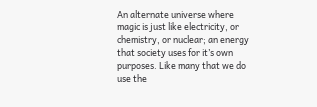An alternate universe where magic is just like electricity, or chemistry, or nuclear; an energy that society uses for it’s own purposes. Like many that we do use the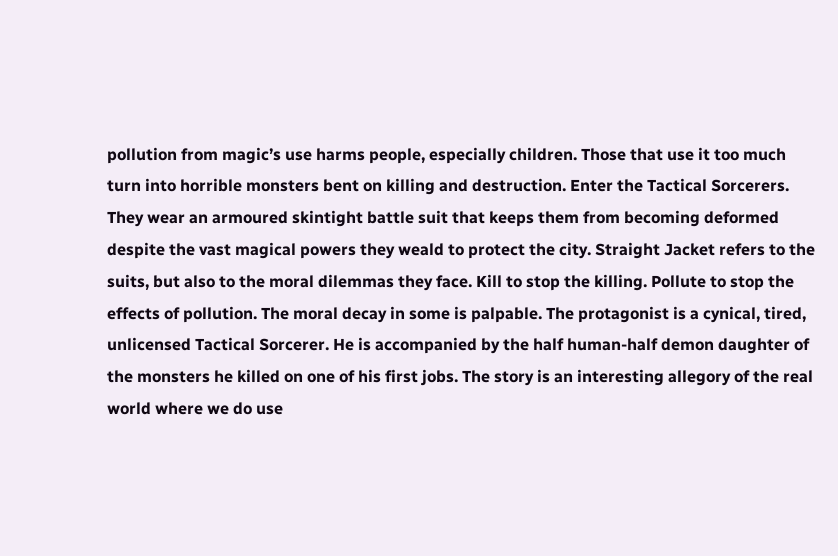pollution from magic’s use harms people, especially children. Those that use it too much turn into horrible monsters bent on killing and destruction. Enter the Tactical Sorcerers. They wear an armoured skintight battle suit that keeps them from becoming deformed despite the vast magical powers they weald to protect the city. Straight Jacket refers to the suits, but also to the moral dilemmas they face. Kill to stop the killing. Pollute to stop the effects of pollution. The moral decay in some is palpable. The protagonist is a cynical, tired, unlicensed Tactical Sorcerer. He is accompanied by the half human-half demon daughter of the monsters he killed on one of his first jobs. The story is an interesting allegory of the real world where we do use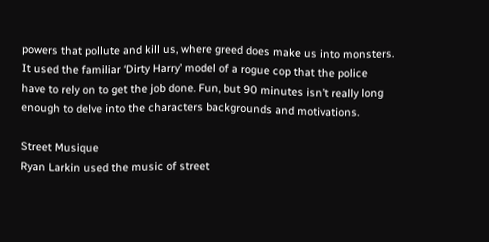powers that pollute and kill us, where greed does make us into monsters. It used the familiar ‘Dirty Harry’ model of a rogue cop that the police have to rely on to get the job done. Fun, but 90 minutes isn’t really long enough to delve into the characters backgrounds and motivations.

Street Musique
Ryan Larkin used the music of street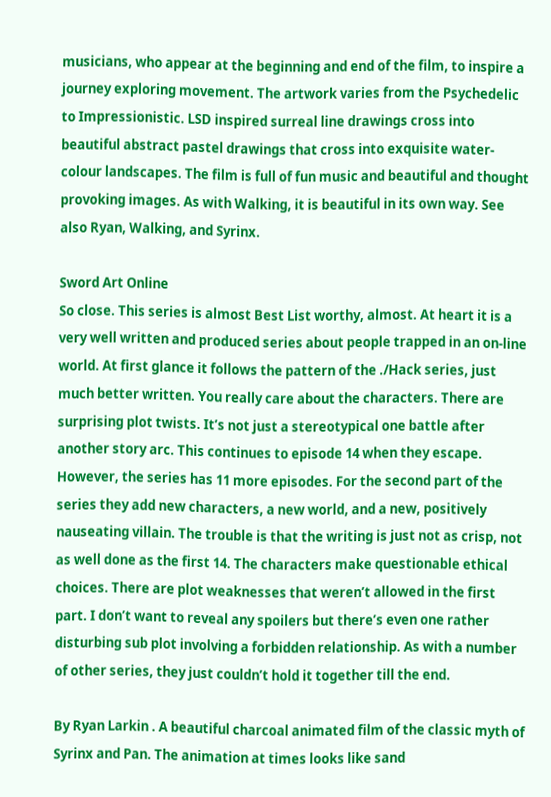musicians, who appear at the beginning and end of the film, to inspire a journey exploring movement. The artwork varies from the Psychedelic to Impressionistic. LSD inspired surreal line drawings cross into beautiful abstract pastel drawings that cross into exquisite water-colour landscapes. The film is full of fun music and beautiful and thought provoking images. As with Walking, it is beautiful in its own way. See also Ryan, Walking, and Syrinx.

Sword Art Online
So close. This series is almost Best List worthy, almost. At heart it is a very well written and produced series about people trapped in an on-line world. At first glance it follows the pattern of the ./Hack series, just much better written. You really care about the characters. There are surprising plot twists. It’s not just a stereotypical one battle after another story arc. This continues to episode 14 when they escape. However, the series has 11 more episodes. For the second part of the series they add new characters, a new world, and a new, positively nauseating villain. The trouble is that the writing is just not as crisp, not as well done as the first 14. The characters make questionable ethical choices. There are plot weaknesses that weren’t allowed in the first part. I don’t want to reveal any spoilers but there’s even one rather disturbing sub plot involving a forbidden relationship. As with a number of other series, they just couldn’t hold it together till the end.

By Ryan Larkin . A beautiful charcoal animated film of the classic myth of Syrinx and Pan. The animation at times looks like sand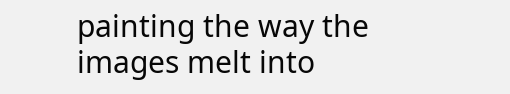painting the way the images melt into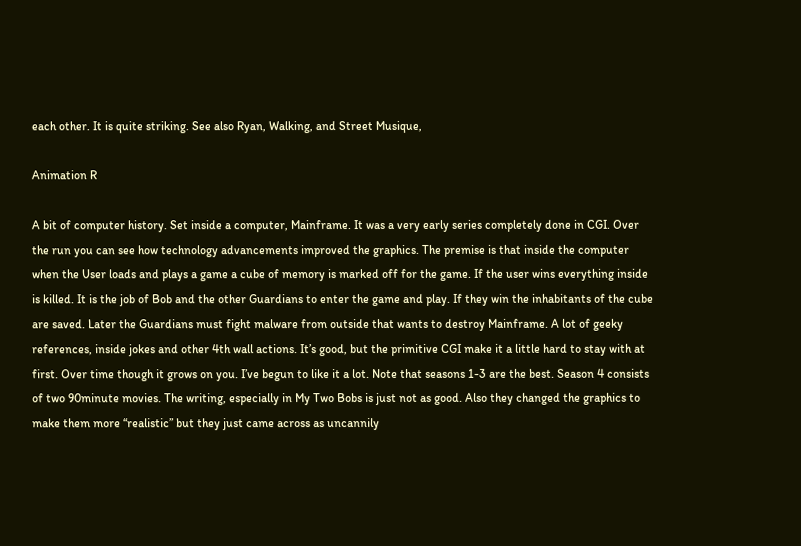each other. It is quite striking. See also Ryan, Walking, and Street Musique,

Animation R

A bit of computer history. Set inside a computer, Mainframe. It was a very early series completely done in CGI. Over the run you can see how technology advancements improved the graphics. The premise is that inside the computer when the User loads and plays a game a cube of memory is marked off for the game. If the user wins everything inside is killed. It is the job of Bob and the other Guardians to enter the game and play. If they win the inhabitants of the cube are saved. Later the Guardians must fight malware from outside that wants to destroy Mainframe. A lot of geeky references, inside jokes and other 4th wall actions. It’s good, but the primitive CGI make it a little hard to stay with at first. Over time though it grows on you. I’ve begun to like it a lot. Note that seasons 1-3 are the best. Season 4 consists of two 90minute movies. The writing, especially in My Two Bobs is just not as good. Also they changed the graphics to make them more “realistic” but they just came across as uncannily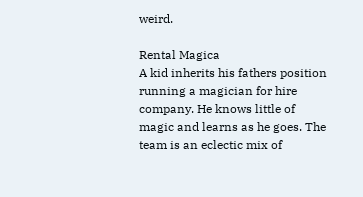weird.

Rental Magica
A kid inherits his fathers position running a magician for hire company. He knows little of magic and learns as he goes. The team is an eclectic mix of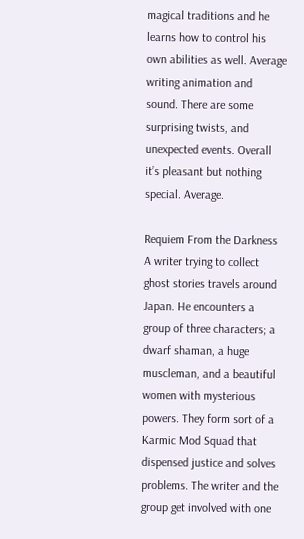magical traditions and he learns how to control his own abilities as well. Average writing animation and sound. There are some surprising twists, and unexpected events. Overall it’s pleasant but nothing special. Average.

Requiem From the Darkness
A writer trying to collect ghost stories travels around Japan. He encounters a group of three characters; a dwarf shaman, a huge muscleman, and a beautiful women with mysterious powers. They form sort of a Karmic Mod Squad that dispensed justice and solves problems. The writer and the group get involved with one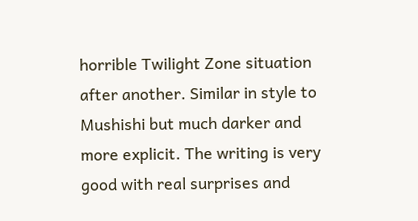horrible Twilight Zone situation after another. Similar in style to Mushishi but much darker and more explicit. The writing is very good with real surprises and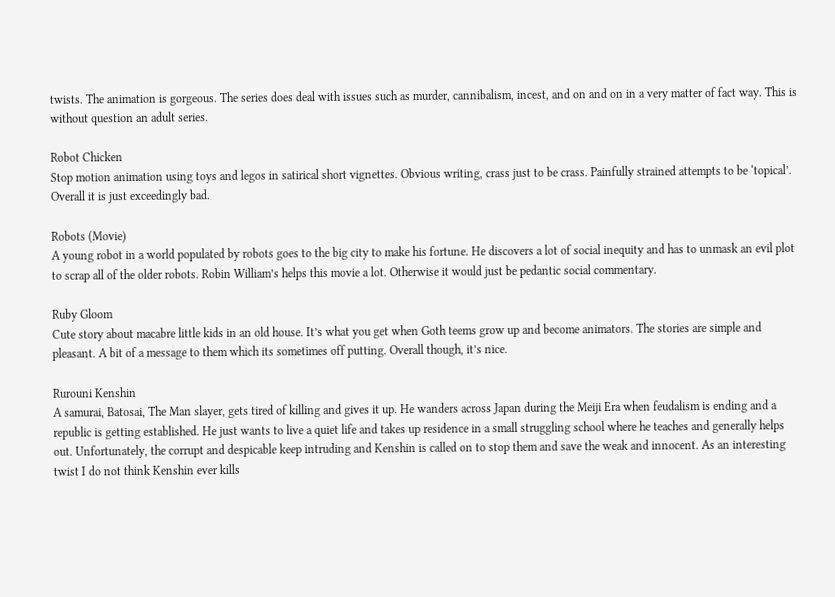twists. The animation is gorgeous. The series does deal with issues such as murder, cannibalism, incest, and on and on in a very matter of fact way. This is without question an adult series.

Robot Chicken
Stop motion animation using toys and legos in satirical short vignettes. Obvious writing, crass just to be crass. Painfully strained attempts to be ‘topical’. Overall it is just exceedingly bad.

Robots (Movie)
A young robot in a world populated by robots goes to the big city to make his fortune. He discovers a lot of social inequity and has to unmask an evil plot to scrap all of the older robots. Robin William’s helps this movie a lot. Otherwise it would just be pedantic social commentary.

Ruby Gloom
Cute story about macabre little kids in an old house. It’s what you get when Goth teems grow up and become animators. The stories are simple and pleasant. A bit of a message to them which its sometimes off putting. Overall though, it’s nice.

Rurouni Kenshin
A samurai, Batosai, The Man slayer, gets tired of killing and gives it up. He wanders across Japan during the Meiji Era when feudalism is ending and a republic is getting established. He just wants to live a quiet life and takes up residence in a small struggling school where he teaches and generally helps out. Unfortunately, the corrupt and despicable keep intruding and Kenshin is called on to stop them and save the weak and innocent. As an interesting twist I do not think Kenshin ever kills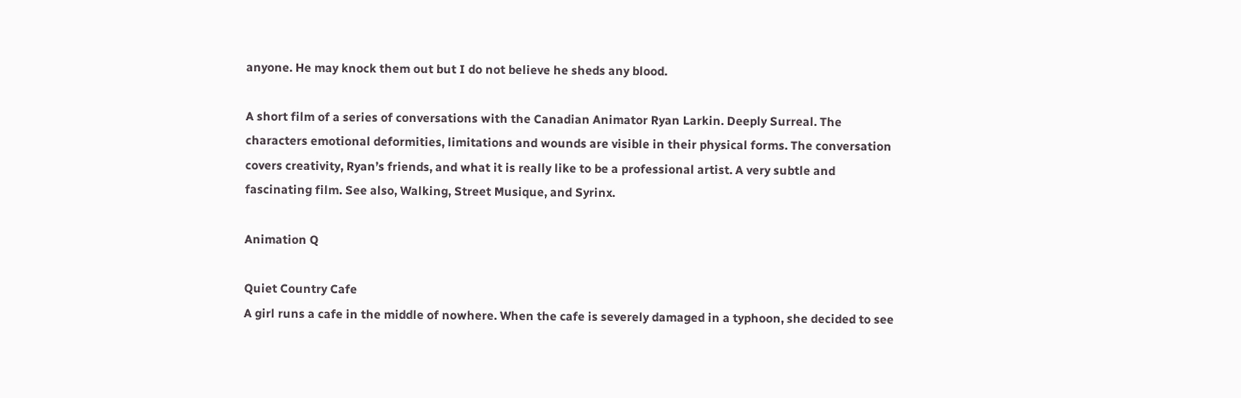anyone. He may knock them out but I do not believe he sheds any blood.

A short film of a series of conversations with the Canadian Animator Ryan Larkin. Deeply Surreal. The characters emotional deformities, limitations and wounds are visible in their physical forms. The conversation covers creativity, Ryan’s friends, and what it is really like to be a professional artist. A very subtle and fascinating film. See also, Walking, Street Musique, and Syrinx.

Animation Q

Quiet Country Cafe
A girl runs a cafe in the middle of nowhere. When the cafe is severely damaged in a typhoon, she decided to see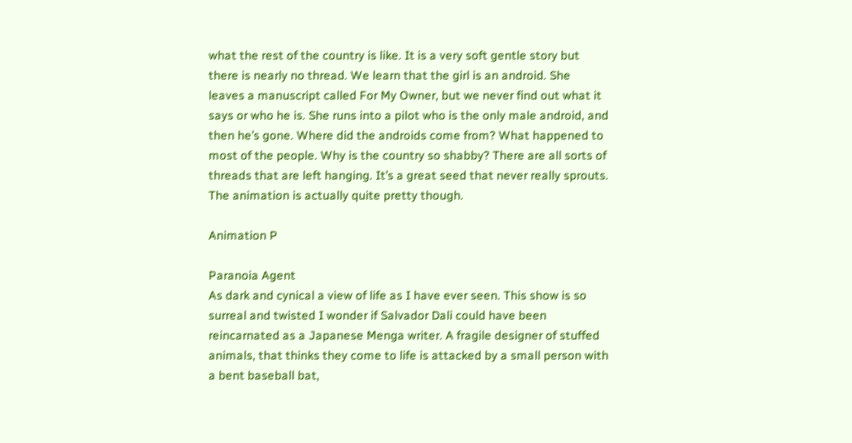what the rest of the country is like. It is a very soft gentle story but there is nearly no thread. We learn that the girl is an android. She leaves a manuscript called For My Owner, but we never find out what it says or who he is. She runs into a pilot who is the only male android, and then he’s gone. Where did the androids come from? What happened to most of the people. Why is the country so shabby? There are all sorts of threads that are left hanging. It’s a great seed that never really sprouts. The animation is actually quite pretty though.

Animation P

Paranoia Agent
As dark and cynical a view of life as I have ever seen. This show is so surreal and twisted I wonder if Salvador Dali could have been reincarnated as a Japanese Menga writer. A fragile designer of stuffed animals, that thinks they come to life is attacked by a small person with a bent baseball bat,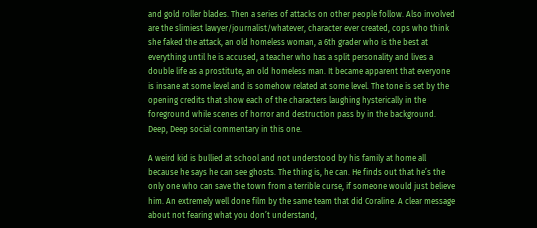and gold roller blades. Then a series of attacks on other people follow. Also involved are the slimiest lawyer/journalist/whatever, character ever created, cops who think she faked the attack, an old homeless woman, a 6th grader who is the best at everything until he is accused, a teacher who has a split personality and lives a double life as a prostitute, an old homeless man. It became apparent that everyone is insane at some level and is somehow related at some level. The tone is set by the opening credits that show each of the characters laughing hysterically in the foreground while scenes of horror and destruction pass by in the background. Deep, Deep social commentary in this one.

A weird kid is bullied at school and not understood by his family at home all because he says he can see ghosts. The thing is, he can. He finds out that he’s the only one who can save the town from a terrible curse, if someone would just believe him. An extremely well done film by the same team that did Coraline. A clear message about not fearing what you don’t understand,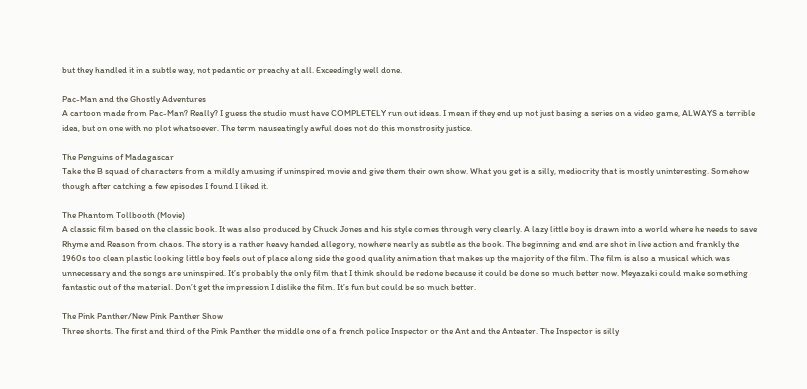but they handled it in a subtle way, not pedantic or preachy at all. Exceedingly well done.

Pac-Man and the Ghostly Adventures
A cartoon made from Pac-Man? Really? I guess the studio must have COMPLETELY run out ideas. I mean if they end up not just basing a series on a video game, ALWAYS a terrible idea, but on one with no plot whatsoever. The term nauseatingly awful does not do this monstrosity justice.

The Penguins of Madagascar
Take the B squad of characters from a mildly amusing if uninspired movie and give them their own show. What you get is a silly, mediocrity that is mostly uninteresting. Somehow though after catching a few episodes I found I liked it.

The Phantom Tollbooth (Movie)
A classic film based on the classic book. It was also produced by Chuck Jones and his style comes through very clearly. A lazy little boy is drawn into a world where he needs to save Rhyme and Reason from chaos. The story is a rather heavy handed allegory, nowhere nearly as subtle as the book. The beginning and end are shot in live action and frankly the 1960s too clean plastic looking little boy feels out of place along side the good quality animation that makes up the majority of the film. The film is also a musical which was unnecessary and the songs are uninspired. It’s probably the only film that I think should be redone because it could be done so much better now. Meyazaki could make something fantastic out of the material. Don’t get the impression I dislike the film. It’s fun but could be so much better.

The Pink Panther/New Pink Panther Show
Three shorts. The first and third of the Pink Panther the middle one of a french police Inspector or the Ant and the Anteater. The Inspector is silly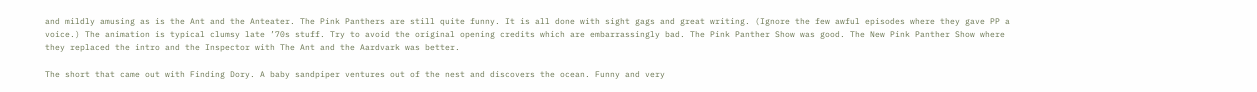and mildly amusing as is the Ant and the Anteater. The Pink Panthers are still quite funny. It is all done with sight gags and great writing. (Ignore the few awful episodes where they gave PP a voice.) The animation is typical clumsy late ’70s stuff. Try to avoid the original opening credits which are embarrassingly bad. The Pink Panther Show was good. The New Pink Panther Show where they replaced the intro and the Inspector with The Ant and the Aardvark was better.

The short that came out with Finding Dory. A baby sandpiper ventures out of the nest and discovers the ocean. Funny and very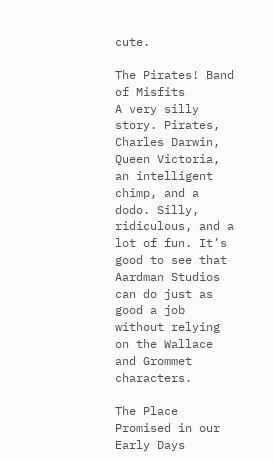cute.

The Pirates! Band of Misfits
A very silly story. Pirates, Charles Darwin, Queen Victoria, an intelligent chimp, and a dodo. Silly, ridiculous, and a lot of fun. It’s good to see that Aardman Studios can do just as good a job without relying on the Wallace and Grommet characters.

The Place Promised in our Early Days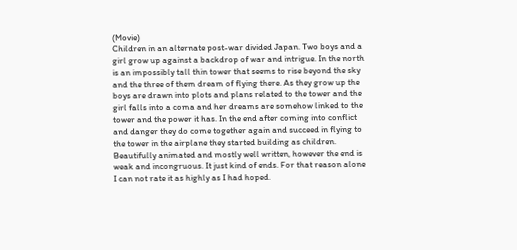(Movie)
Children in an alternate post-war divided Japan. Two boys and a girl grow up against a backdrop of war and intrigue. In the north is an impossibly tall thin tower that seems to rise beyond the sky and the three of them dream of flying there. As they grow up the boys are drawn into plots and plans related to the tower and the girl falls into a coma and her dreams are somehow linked to the tower and the power it has. In the end after coming into conflict and danger they do come together again and succeed in flying to the tower in the airplane they started building as children. Beautifully animated and mostly well written, however the end is weak and incongruous. It just kind of ends. For that reason alone I can not rate it as highly as I had hoped.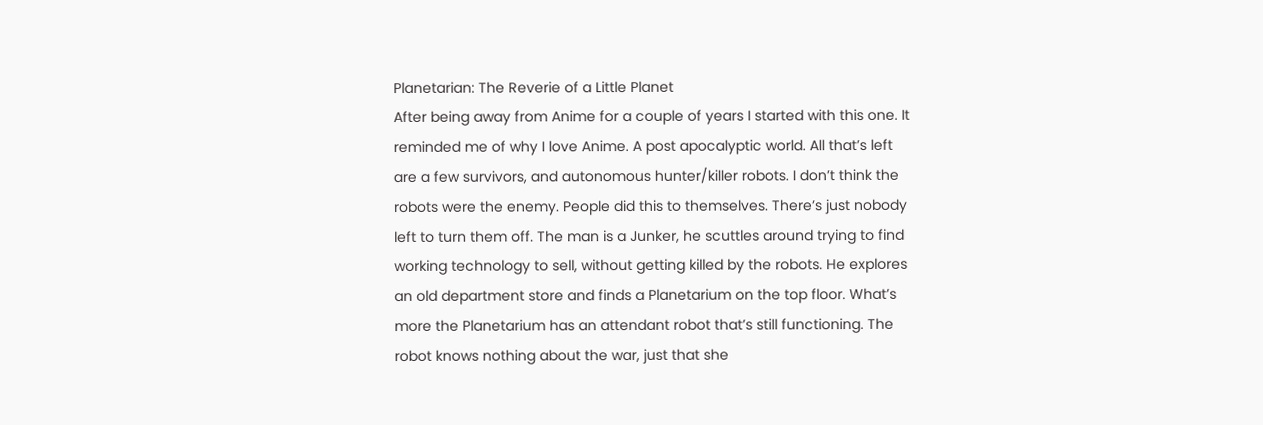Planetarian: The Reverie of a Little Planet
After being away from Anime for a couple of years I started with this one. It reminded me of why I love Anime. A post apocalyptic world. All that’s left are a few survivors, and autonomous hunter/killer robots. I don’t think the robots were the enemy. People did this to themselves. There’s just nobody left to turn them off. The man is a Junker, he scuttles around trying to find working technology to sell, without getting killed by the robots. He explores an old department store and finds a Planetarium on the top floor. What’s more the Planetarium has an attendant robot that’s still functioning. The robot knows nothing about the war, just that she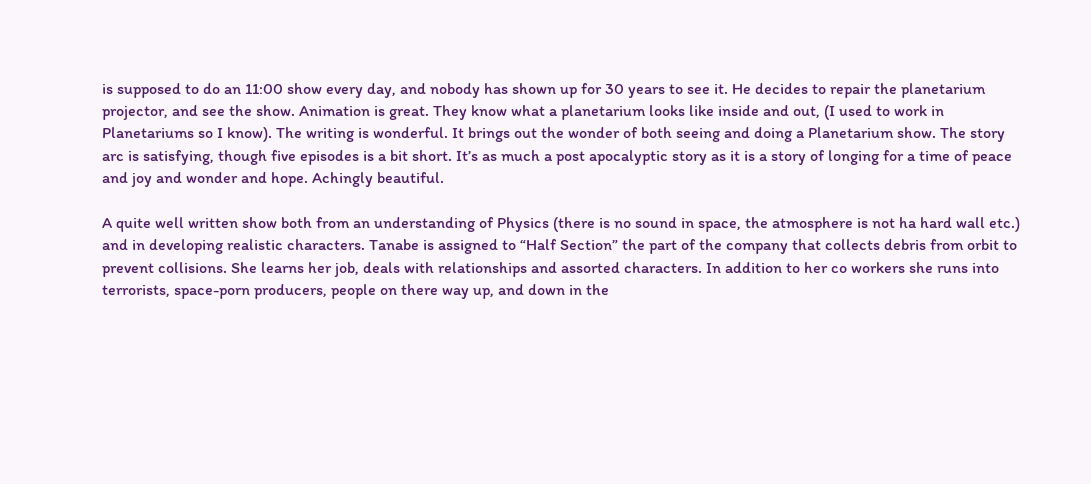is supposed to do an 11:00 show every day, and nobody has shown up for 30 years to see it. He decides to repair the planetarium projector, and see the show. Animation is great. They know what a planetarium looks like inside and out, (I used to work in Planetariums so I know). The writing is wonderful. It brings out the wonder of both seeing and doing a Planetarium show. The story arc is satisfying, though five episodes is a bit short. It’s as much a post apocalyptic story as it is a story of longing for a time of peace and joy and wonder and hope. Achingly beautiful.

A quite well written show both from an understanding of Physics (there is no sound in space, the atmosphere is not ha hard wall etc.) and in developing realistic characters. Tanabe is assigned to “Half Section” the part of the company that collects debris from orbit to prevent collisions. She learns her job, deals with relationships and assorted characters. In addition to her co workers she runs into terrorists, space-porn producers, people on there way up, and down in the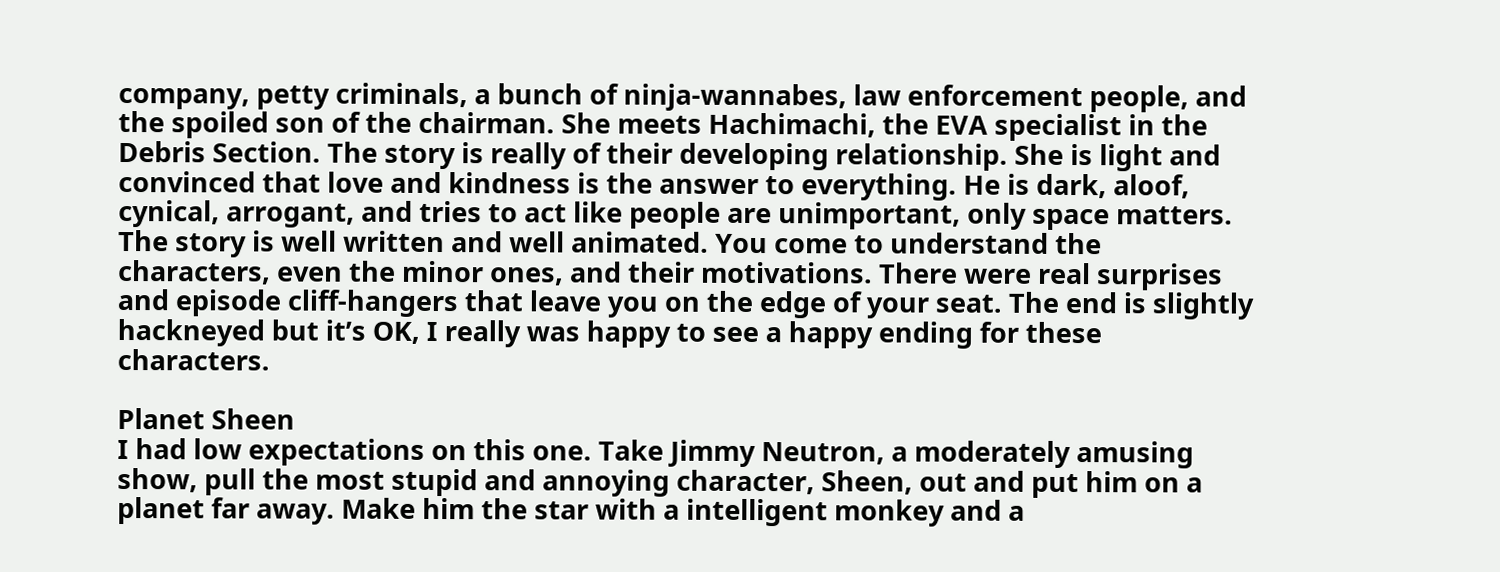company, petty criminals, a bunch of ninja-wannabes, law enforcement people, and the spoiled son of the chairman. She meets Hachimachi, the EVA specialist in the Debris Section. The story is really of their developing relationship. She is light and convinced that love and kindness is the answer to everything. He is dark, aloof, cynical, arrogant, and tries to act like people are unimportant, only space matters. The story is well written and well animated. You come to understand the characters, even the minor ones, and their motivations. There were real surprises and episode cliff-hangers that leave you on the edge of your seat. The end is slightly hackneyed but it’s OK, I really was happy to see a happy ending for these characters.

Planet Sheen
I had low expectations on this one. Take Jimmy Neutron, a moderately amusing show, pull the most stupid and annoying character, Sheen, out and put him on a planet far away. Make him the star with a intelligent monkey and a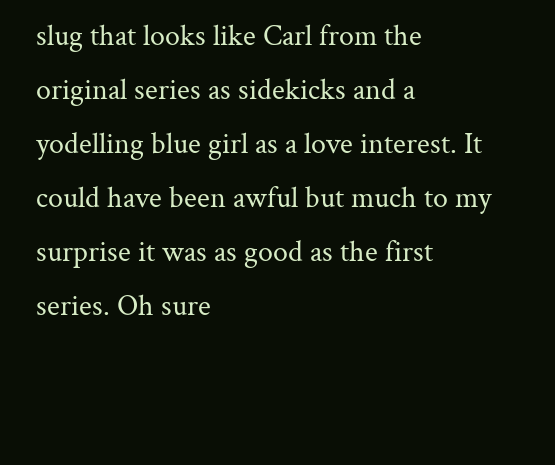slug that looks like Carl from the original series as sidekicks and a yodelling blue girl as a love interest. It could have been awful but much to my surprise it was as good as the first series. Oh sure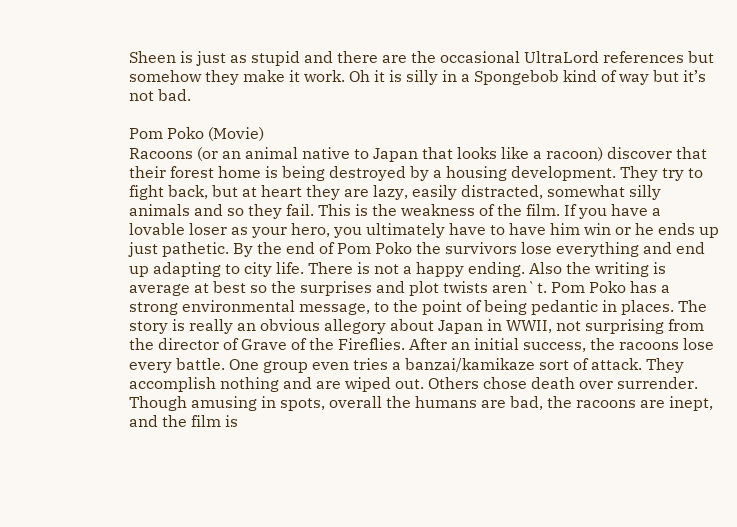Sheen is just as stupid and there are the occasional UltraLord references but somehow they make it work. Oh it is silly in a Spongebob kind of way but it’s not bad.

Pom Poko (Movie)
Racoons (or an animal native to Japan that looks like a racoon) discover that their forest home is being destroyed by a housing development. They try to fight back, but at heart they are lazy, easily distracted, somewhat silly animals and so they fail. This is the weakness of the film. If you have a lovable loser as your hero, you ultimately have to have him win or he ends up just pathetic. By the end of Pom Poko the survivors lose everything and end up adapting to city life. There is not a happy ending. Also the writing is average at best so the surprises and plot twists aren`t. Pom Poko has a strong environmental message, to the point of being pedantic in places. The story is really an obvious allegory about Japan in WWII, not surprising from the director of Grave of the Fireflies. After an initial success, the racoons lose every battle. One group even tries a banzai/kamikaze sort of attack. They accomplish nothing and are wiped out. Others chose death over surrender. Though amusing in spots, overall the humans are bad, the racoons are inept, and the film is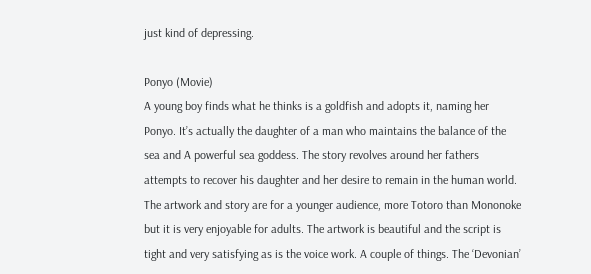just kind of depressing.

Ponyo (Movie)
A young boy finds what he thinks is a goldfish and adopts it, naming her Ponyo. It’s actually the daughter of a man who maintains the balance of the sea and A powerful sea goddess. The story revolves around her fathers attempts to recover his daughter and her desire to remain in the human world. The artwork and story are for a younger audience, more Totoro than Mononoke but it is very enjoyable for adults. The artwork is beautiful and the script is tight and very satisfying as is the voice work. A couple of things. The ‘Devonian’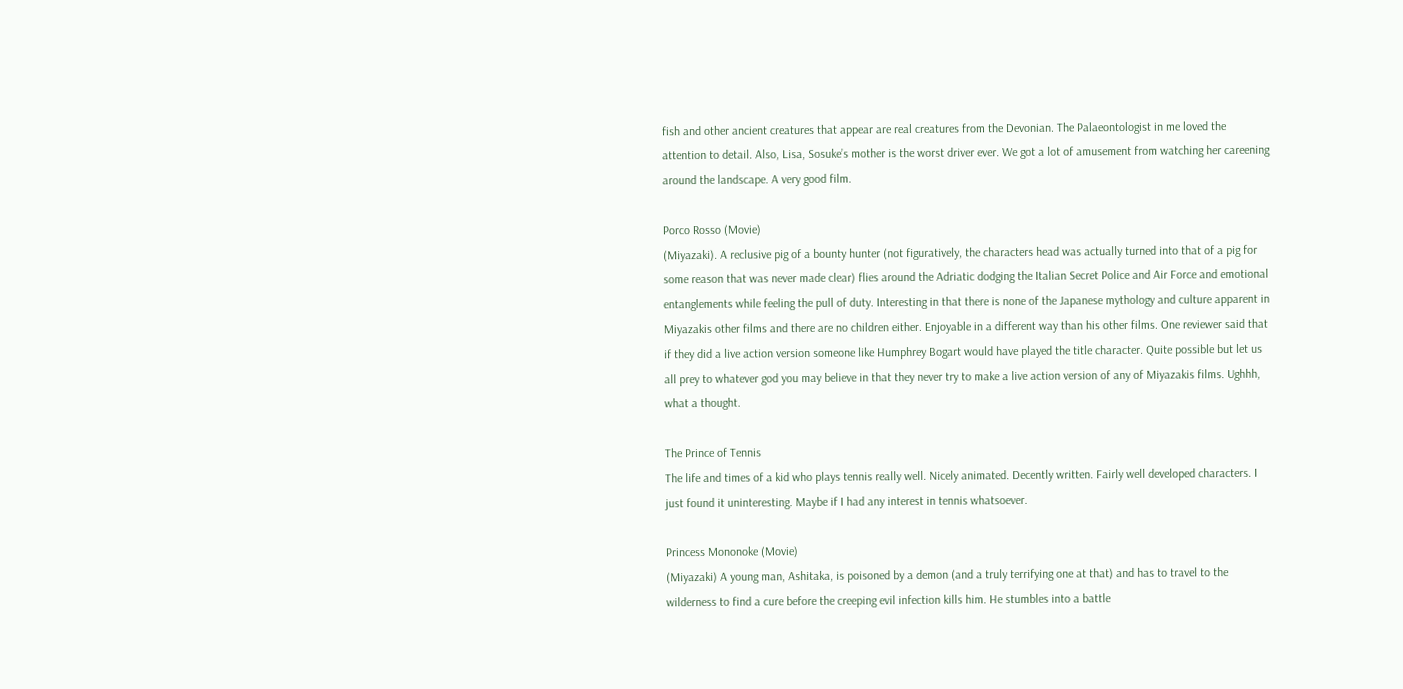fish and other ancient creatures that appear are real creatures from the Devonian. The Palaeontologist in me loved the attention to detail. Also, Lisa, Sosuke’s mother is the worst driver ever. We got a lot of amusement from watching her careening around the landscape. A very good film.

Porco Rosso (Movie)
(Miyazaki). A reclusive pig of a bounty hunter (not figuratively, the characters head was actually turned into that of a pig for some reason that was never made clear) flies around the Adriatic dodging the Italian Secret Police and Air Force and emotional entanglements while feeling the pull of duty. Interesting in that there is none of the Japanese mythology and culture apparent in Miyazakis other films and there are no children either. Enjoyable in a different way than his other films. One reviewer said that if they did a live action version someone like Humphrey Bogart would have played the title character. Quite possible but let us all prey to whatever god you may believe in that they never try to make a live action version of any of Miyazakis films. Ughhh, what a thought.

The Prince of Tennis
The life and times of a kid who plays tennis really well. Nicely animated. Decently written. Fairly well developed characters. I just found it uninteresting. Maybe if I had any interest in tennis whatsoever.

Princess Mononoke (Movie)
(Miyazaki) A young man, Ashitaka, is poisoned by a demon (and a truly terrifying one at that) and has to travel to the wilderness to find a cure before the creeping evil infection kills him. He stumbles into a battle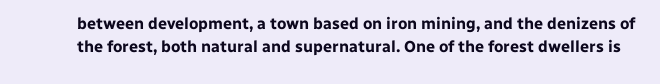between development, a town based on iron mining, and the denizens of the forest, both natural and supernatural. One of the forest dwellers is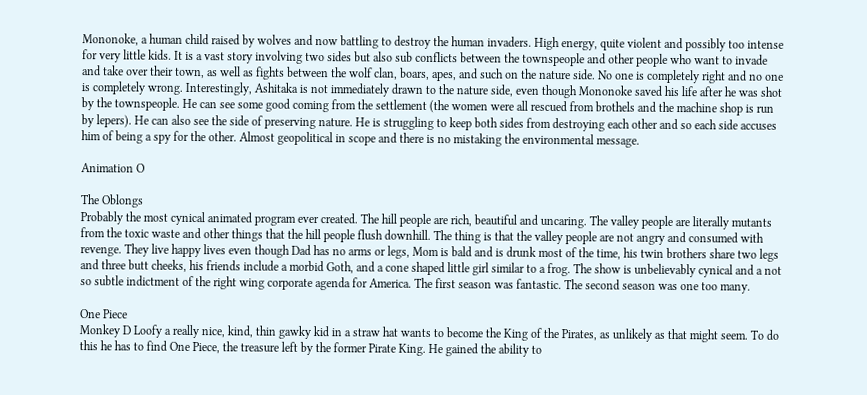Mononoke, a human child raised by wolves and now battling to destroy the human invaders. High energy, quite violent and possibly too intense for very little kids. It is a vast story involving two sides but also sub conflicts between the townspeople and other people who want to invade and take over their town, as well as fights between the wolf clan, boars, apes, and such on the nature side. No one is completely right and no one is completely wrong. Interestingly, Ashitaka is not immediately drawn to the nature side, even though Mononoke saved his life after he was shot by the townspeople. He can see some good coming from the settlement (the women were all rescued from brothels and the machine shop is run by lepers). He can also see the side of preserving nature. He is struggling to keep both sides from destroying each other and so each side accuses him of being a spy for the other. Almost geopolitical in scope and there is no mistaking the environmental message.

Animation O

The Oblongs
Probably the most cynical animated program ever created. The hill people are rich, beautiful and uncaring. The valley people are literally mutants from the toxic waste and other things that the hill people flush downhill. The thing is that the valley people are not angry and consumed with revenge. They live happy lives even though Dad has no arms or legs, Mom is bald and is drunk most of the time, his twin brothers share two legs and three butt cheeks, his friends include a morbid Goth, and a cone shaped little girl similar to a frog. The show is unbelievably cynical and a not so subtle indictment of the right wing corporate agenda for America. The first season was fantastic. The second season was one too many.

One Piece
Monkey D Loofy a really nice, kind, thin gawky kid in a straw hat wants to become the King of the Pirates, as unlikely as that might seem. To do this he has to find One Piece, the treasure left by the former Pirate King. He gained the ability to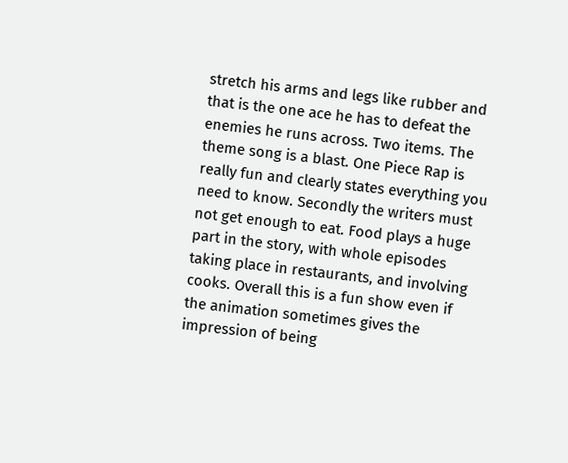stretch his arms and legs like rubber and that is the one ace he has to defeat the enemies he runs across. Two items. The theme song is a blast. One Piece Rap is really fun and clearly states everything you need to know. Secondly the writers must not get enough to eat. Food plays a huge part in the story, with whole episodes taking place in restaurants, and involving cooks. Overall this is a fun show even if the animation sometimes gives the impression of being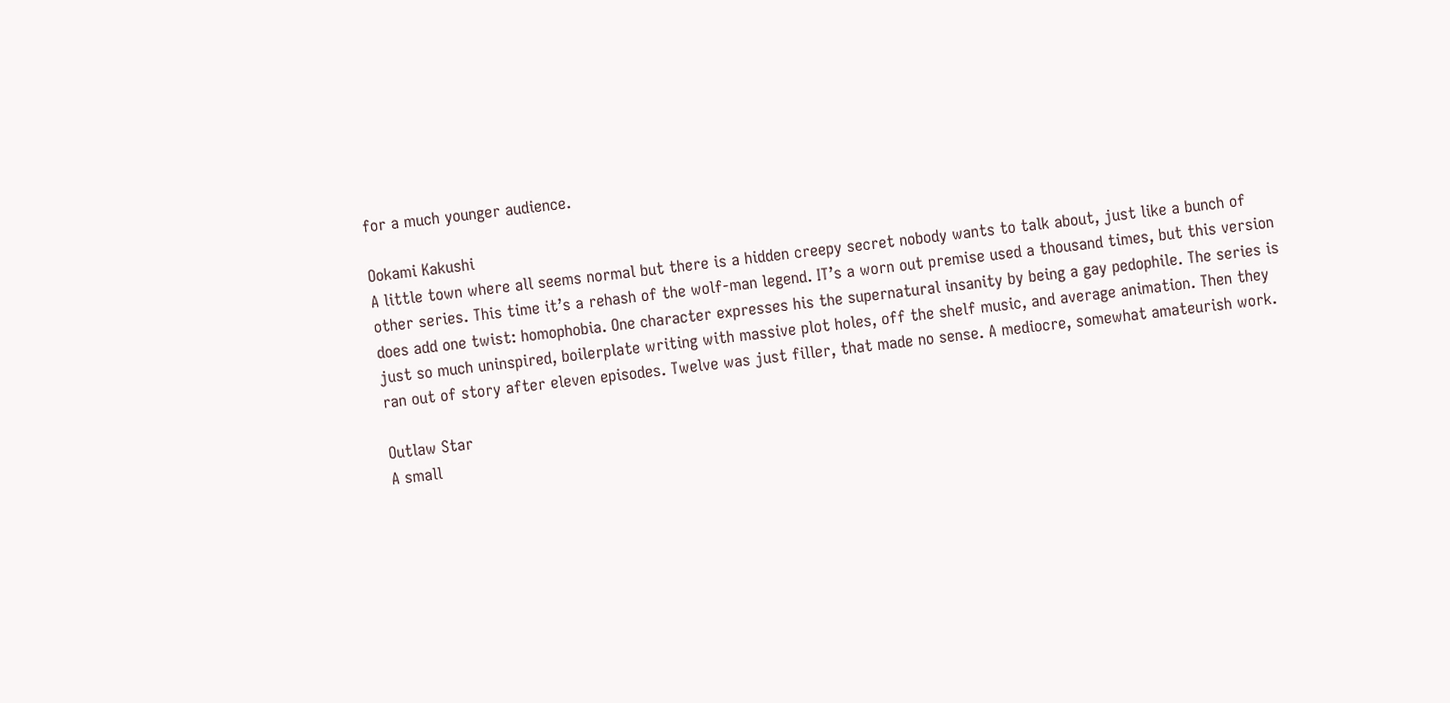for a much younger audience.

Ookami Kakushi
A little town where all seems normal but there is a hidden creepy secret nobody wants to talk about, just like a bunch of other series. This time it’s a rehash of the wolf-man legend. IT’s a worn out premise used a thousand times, but this version does add one twist: homophobia. One character expresses his the supernatural insanity by being a gay pedophile. The series is just so much uninspired, boilerplate writing with massive plot holes, off the shelf music, and average animation. Then they ran out of story after eleven episodes. Twelve was just filler, that made no sense. A mediocre, somewhat amateurish work.

Outlaw Star
A small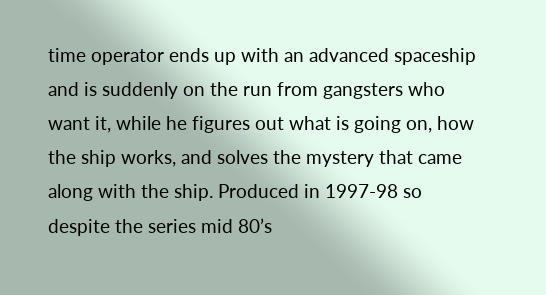time operator ends up with an advanced spaceship and is suddenly on the run from gangsters who want it, while he figures out what is going on, how the ship works, and solves the mystery that came along with the ship. Produced in 1997-98 so despite the series mid 80’s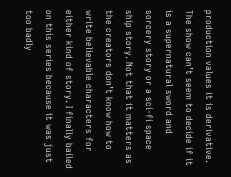production values it is derivative. The show can’t seem to decide if it is a supernatural sword and sorcery story or a sci-fi space ship story. Not that it matters as the creators don’t know how to write believable characters for either kind of story. I finally bailed on this series because it was just too badly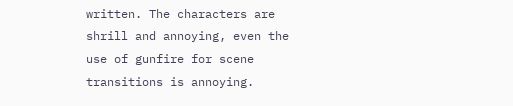written. The characters are shrill and annoying, even the use of gunfire for scene transitions is annoying.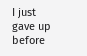I just gave up before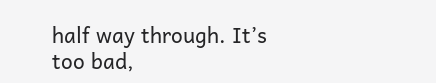half way through. It’s too bad,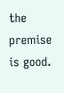the premise is good.